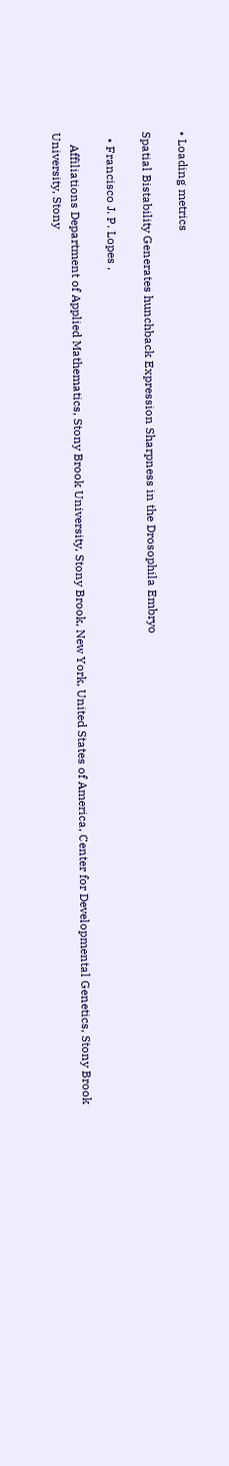• Loading metrics

Spatial Bistability Generates hunchback Expression Sharpness in the Drosophila Embryo

  • Francisco J. P. Lopes ,

    Affiliations Department of Applied Mathematics, Stony Brook University, Stony Brook, New York, United States of America, Center for Developmental Genetics, Stony Brook University, Stony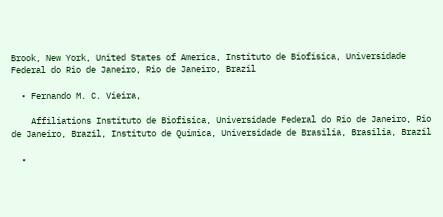Brook, New York, United States of America, Instituto de Biofisica, Universidade Federal do Rio de Janeiro, Rio de Janeiro, Brazil

  • Fernando M. C. Vieira,

    Affiliations Instituto de Biofisica, Universidade Federal do Rio de Janeiro, Rio de Janeiro, Brazil, Instituto de Quimica, Universidade de Brasilia, Brasilia, Brazil

  •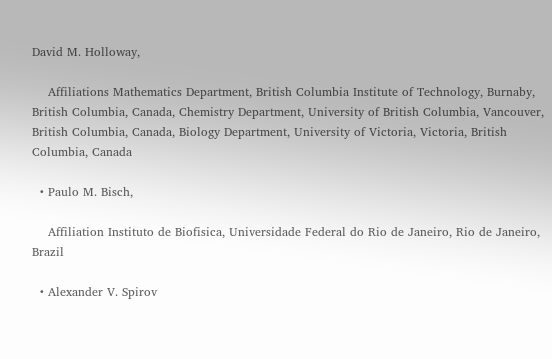David M. Holloway,

    Affiliations Mathematics Department, British Columbia Institute of Technology, Burnaby, British Columbia, Canada, Chemistry Department, University of British Columbia, Vancouver, British Columbia, Canada, Biology Department, University of Victoria, Victoria, British Columbia, Canada

  • Paulo M. Bisch,

    Affiliation Instituto de Biofisica, Universidade Federal do Rio de Janeiro, Rio de Janeiro, Brazil

  • Alexander V. Spirov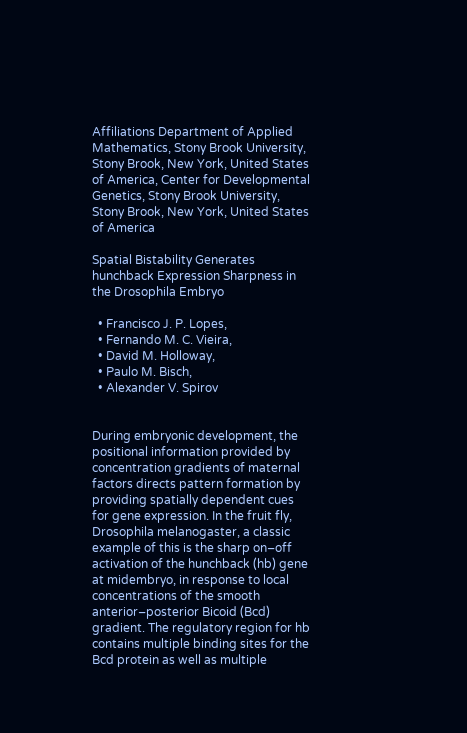Affiliations Department of Applied Mathematics, Stony Brook University, Stony Brook, New York, United States of America, Center for Developmental Genetics, Stony Brook University, Stony Brook, New York, United States of America

Spatial Bistability Generates hunchback Expression Sharpness in the Drosophila Embryo

  • Francisco J. P. Lopes,
  • Fernando M. C. Vieira,
  • David M. Holloway,
  • Paulo M. Bisch,
  • Alexander V. Spirov


During embryonic development, the positional information provided by concentration gradients of maternal factors directs pattern formation by providing spatially dependent cues for gene expression. In the fruit fly, Drosophila melanogaster, a classic example of this is the sharp on–off activation of the hunchback (hb) gene at midembryo, in response to local concentrations of the smooth anterior–posterior Bicoid (Bcd) gradient. The regulatory region for hb contains multiple binding sites for the Bcd protein as well as multiple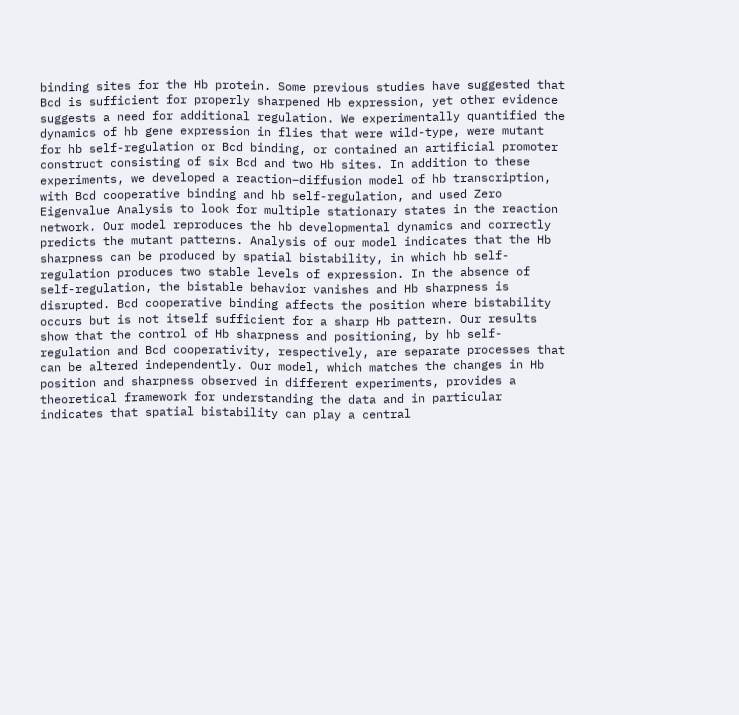binding sites for the Hb protein. Some previous studies have suggested that Bcd is sufficient for properly sharpened Hb expression, yet other evidence suggests a need for additional regulation. We experimentally quantified the dynamics of hb gene expression in flies that were wild-type, were mutant for hb self-regulation or Bcd binding, or contained an artificial promoter construct consisting of six Bcd and two Hb sites. In addition to these experiments, we developed a reaction–diffusion model of hb transcription, with Bcd cooperative binding and hb self-regulation, and used Zero Eigenvalue Analysis to look for multiple stationary states in the reaction network. Our model reproduces the hb developmental dynamics and correctly predicts the mutant patterns. Analysis of our model indicates that the Hb sharpness can be produced by spatial bistability, in which hb self-regulation produces two stable levels of expression. In the absence of self-regulation, the bistable behavior vanishes and Hb sharpness is disrupted. Bcd cooperative binding affects the position where bistability occurs but is not itself sufficient for a sharp Hb pattern. Our results show that the control of Hb sharpness and positioning, by hb self-regulation and Bcd cooperativity, respectively, are separate processes that can be altered independently. Our model, which matches the changes in Hb position and sharpness observed in different experiments, provides a theoretical framework for understanding the data and in particular indicates that spatial bistability can play a central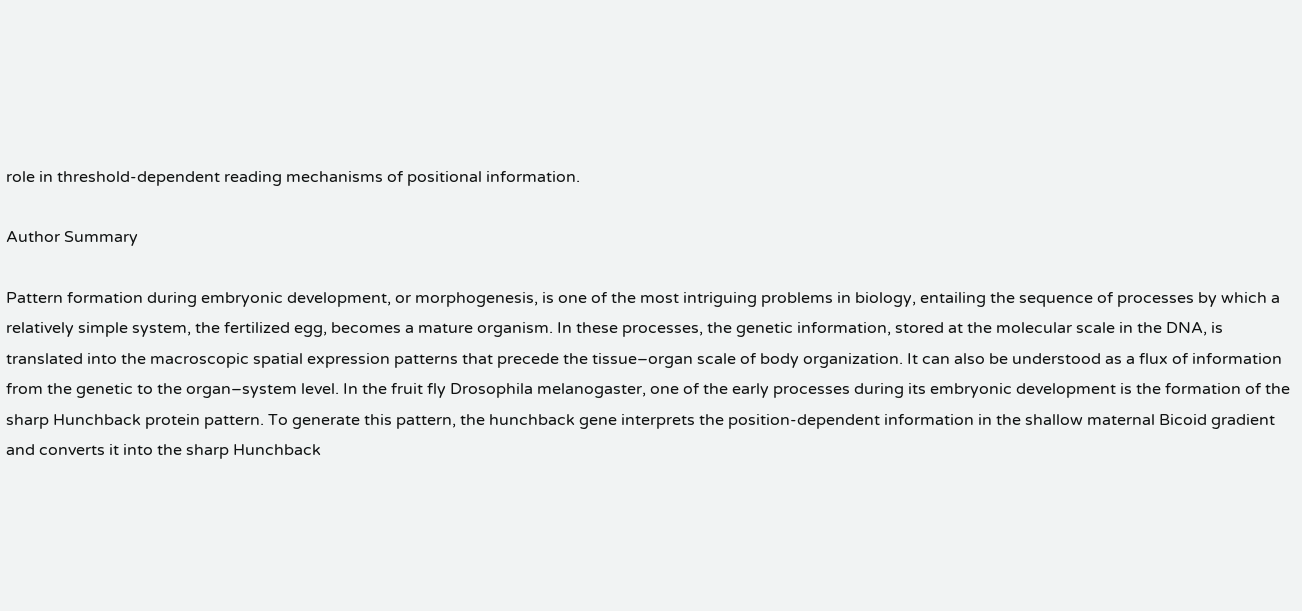role in threshold-dependent reading mechanisms of positional information.

Author Summary

Pattern formation during embryonic development, or morphogenesis, is one of the most intriguing problems in biology, entailing the sequence of processes by which a relatively simple system, the fertilized egg, becomes a mature organism. In these processes, the genetic information, stored at the molecular scale in the DNA, is translated into the macroscopic spatial expression patterns that precede the tissue–organ scale of body organization. It can also be understood as a flux of information from the genetic to the organ–system level. In the fruit fly Drosophila melanogaster, one of the early processes during its embryonic development is the formation of the sharp Hunchback protein pattern. To generate this pattern, the hunchback gene interprets the position-dependent information in the shallow maternal Bicoid gradient and converts it into the sharp Hunchback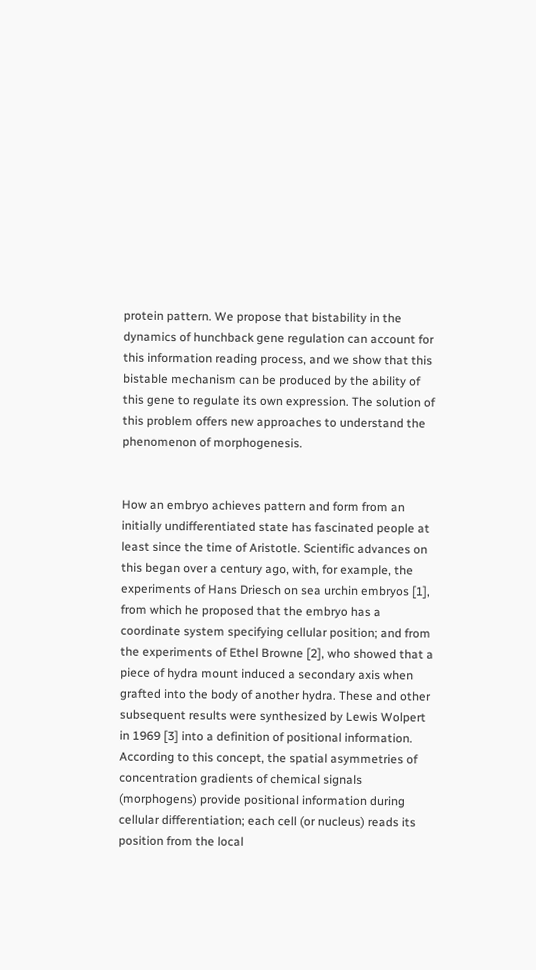protein pattern. We propose that bistability in the dynamics of hunchback gene regulation can account for this information reading process, and we show that this bistable mechanism can be produced by the ability of this gene to regulate its own expression. The solution of this problem offers new approaches to understand the phenomenon of morphogenesis.


How an embryo achieves pattern and form from an initially undifferentiated state has fascinated people at least since the time of Aristotle. Scientific advances on this began over a century ago, with, for example, the experiments of Hans Driesch on sea urchin embryos [1], from which he proposed that the embryo has a coordinate system specifying cellular position; and from the experiments of Ethel Browne [2], who showed that a piece of hydra mount induced a secondary axis when grafted into the body of another hydra. These and other subsequent results were synthesized by Lewis Wolpert in 1969 [3] into a definition of positional information. According to this concept, the spatial asymmetries of concentration gradients of chemical signals (morphogens) provide positional information during cellular differentiation; each cell (or nucleus) reads its position from the local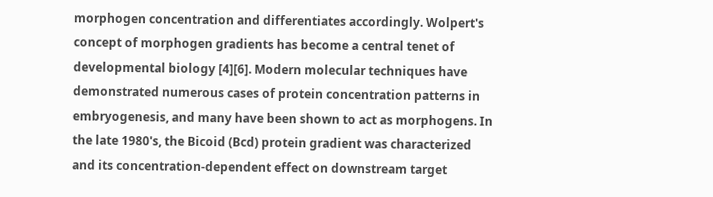morphogen concentration and differentiates accordingly. Wolpert's concept of morphogen gradients has become a central tenet of developmental biology [4][6]. Modern molecular techniques have demonstrated numerous cases of protein concentration patterns in embryogenesis, and many have been shown to act as morphogens. In the late 1980's, the Bicoid (Bcd) protein gradient was characterized and its concentration-dependent effect on downstream target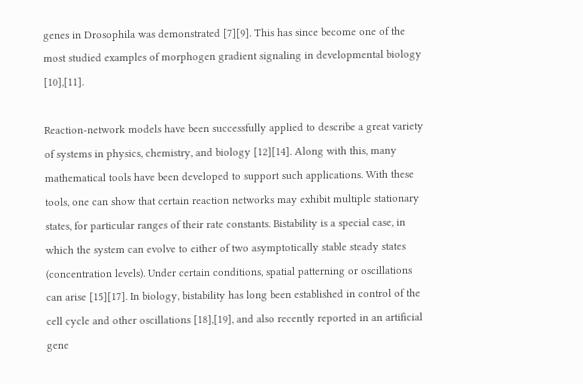genes in Drosophila was demonstrated [7][9]. This has since become one of the most studied examples of morphogen gradient signaling in developmental biology [10],[11].

Reaction-network models have been successfully applied to describe a great variety of systems in physics, chemistry, and biology [12][14]. Along with this, many mathematical tools have been developed to support such applications. With these tools, one can show that certain reaction networks may exhibit multiple stationary states, for particular ranges of their rate constants. Bistability is a special case, in which the system can evolve to either of two asymptotically stable steady states (concentration levels). Under certain conditions, spatial patterning or oscillations can arise [15][17]. In biology, bistability has long been established in control of the cell cycle and other oscillations [18],[19], and also recently reported in an artificial gene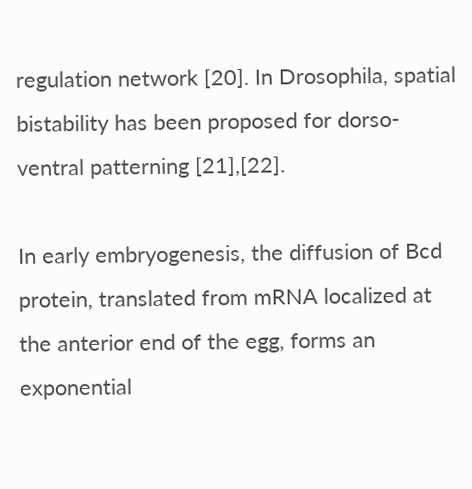regulation network [20]. In Drosophila, spatial bistability has been proposed for dorso-ventral patterning [21],[22].

In early embryogenesis, the diffusion of Bcd protein, translated from mRNA localized at the anterior end of the egg, forms an exponential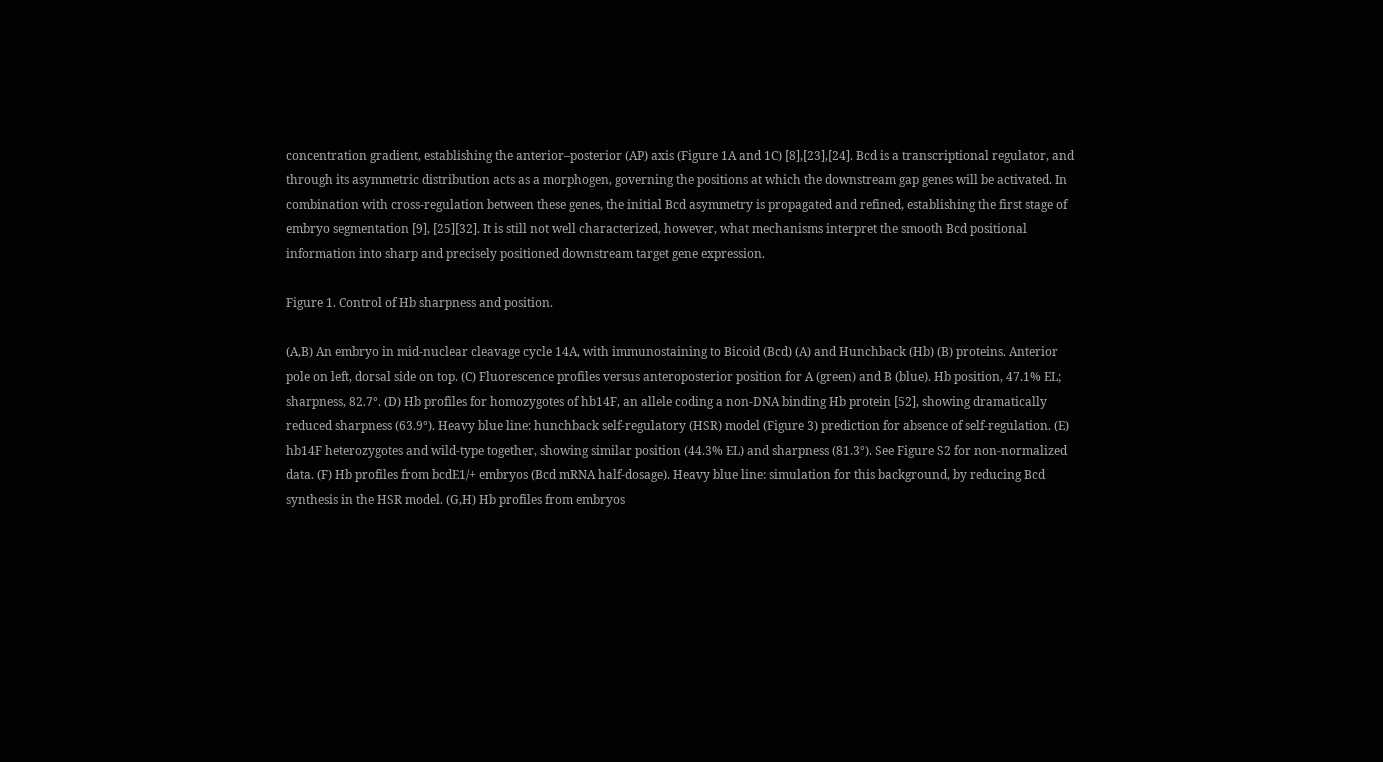concentration gradient, establishing the anterior–posterior (AP) axis (Figure 1A and 1C) [8],[23],[24]. Bcd is a transcriptional regulator, and through its asymmetric distribution acts as a morphogen, governing the positions at which the downstream gap genes will be activated. In combination with cross-regulation between these genes, the initial Bcd asymmetry is propagated and refined, establishing the first stage of embryo segmentation [9], [25][32]. It is still not well characterized, however, what mechanisms interpret the smooth Bcd positional information into sharp and precisely positioned downstream target gene expression.

Figure 1. Control of Hb sharpness and position.

(A,B) An embryo in mid-nuclear cleavage cycle 14A, with immunostaining to Bicoid (Bcd) (A) and Hunchback (Hb) (B) proteins. Anterior pole on left, dorsal side on top. (C) Fluorescence profiles versus anteroposterior position for A (green) and B (blue). Hb position, 47.1% EL; sharpness, 82.7°. (D) Hb profiles for homozygotes of hb14F, an allele coding a non-DNA binding Hb protein [52], showing dramatically reduced sharpness (63.9°). Heavy blue line: hunchback self-regulatory (HSR) model (Figure 3) prediction for absence of self-regulation. (E) hb14F heterozygotes and wild-type together, showing similar position (44.3% EL) and sharpness (81.3°). See Figure S2 for non-normalized data. (F) Hb profiles from bcdE1/+ embryos (Bcd mRNA half-dosage). Heavy blue line: simulation for this background, by reducing Bcd synthesis in the HSR model. (G,H) Hb profiles from embryos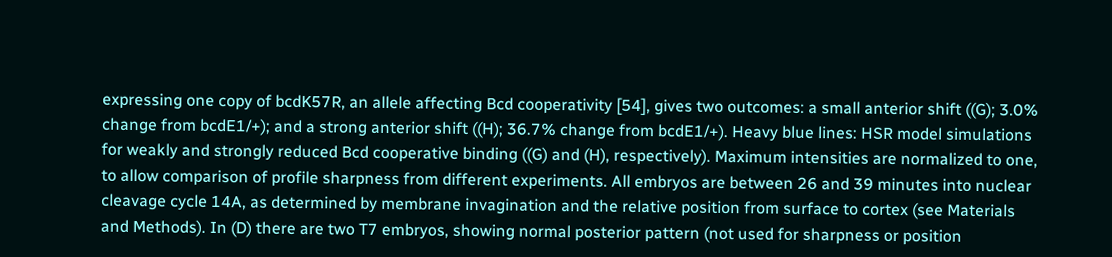expressing one copy of bcdK57R, an allele affecting Bcd cooperativity [54], gives two outcomes: a small anterior shift ((G); 3.0% change from bcdE1/+); and a strong anterior shift ((H); 36.7% change from bcdE1/+). Heavy blue lines: HSR model simulations for weakly and strongly reduced Bcd cooperative binding ((G) and (H), respectively). Maximum intensities are normalized to one, to allow comparison of profile sharpness from different experiments. All embryos are between 26 and 39 minutes into nuclear cleavage cycle 14A, as determined by membrane invagination and the relative position from surface to cortex (see Materials and Methods). In (D) there are two T7 embryos, showing normal posterior pattern (not used for sharpness or position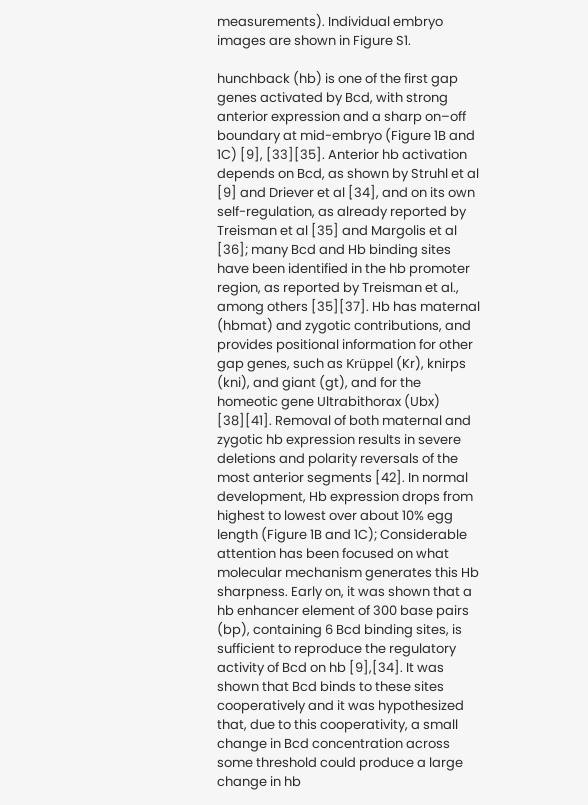measurements). Individual embryo images are shown in Figure S1.

hunchback (hb) is one of the first gap genes activated by Bcd, with strong anterior expression and a sharp on–off boundary at mid-embryo (Figure 1B and 1C) [9], [33][35]. Anterior hb activation depends on Bcd, as shown by Struhl et al [9] and Driever et al [34], and on its own self-regulation, as already reported by Treisman et al [35] and Margolis et al [36]; many Bcd and Hb binding sites have been identified in the hb promoter region, as reported by Treisman et al., among others [35][37]. Hb has maternal (hbmat) and zygotic contributions, and provides positional information for other gap genes, such as Krüppel (Kr), knirps (kni), and giant (gt), and for the homeotic gene Ultrabithorax (Ubx) [38][41]. Removal of both maternal and zygotic hb expression results in severe deletions and polarity reversals of the most anterior segments [42]. In normal development, Hb expression drops from highest to lowest over about 10% egg length (Figure 1B and 1C); Considerable attention has been focused on what molecular mechanism generates this Hb sharpness. Early on, it was shown that a hb enhancer element of 300 base pairs (bp), containing 6 Bcd binding sites, is sufficient to reproduce the regulatory activity of Bcd on hb [9],[34]. It was shown that Bcd binds to these sites cooperatively and it was hypothesized that, due to this cooperativity, a small change in Bcd concentration across some threshold could produce a large change in hb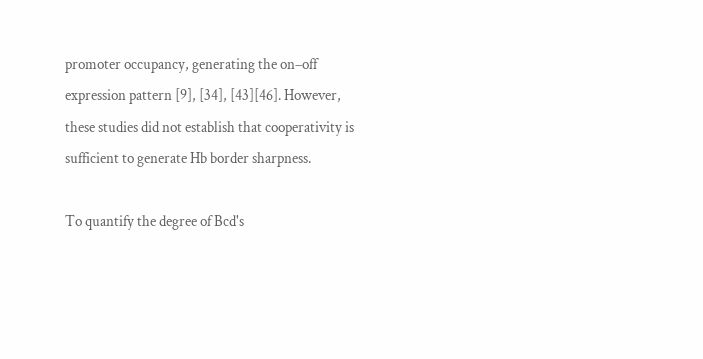promoter occupancy, generating the on–off expression pattern [9], [34], [43][46]. However, these studies did not establish that cooperativity is sufficient to generate Hb border sharpness.

To quantify the degree of Bcd's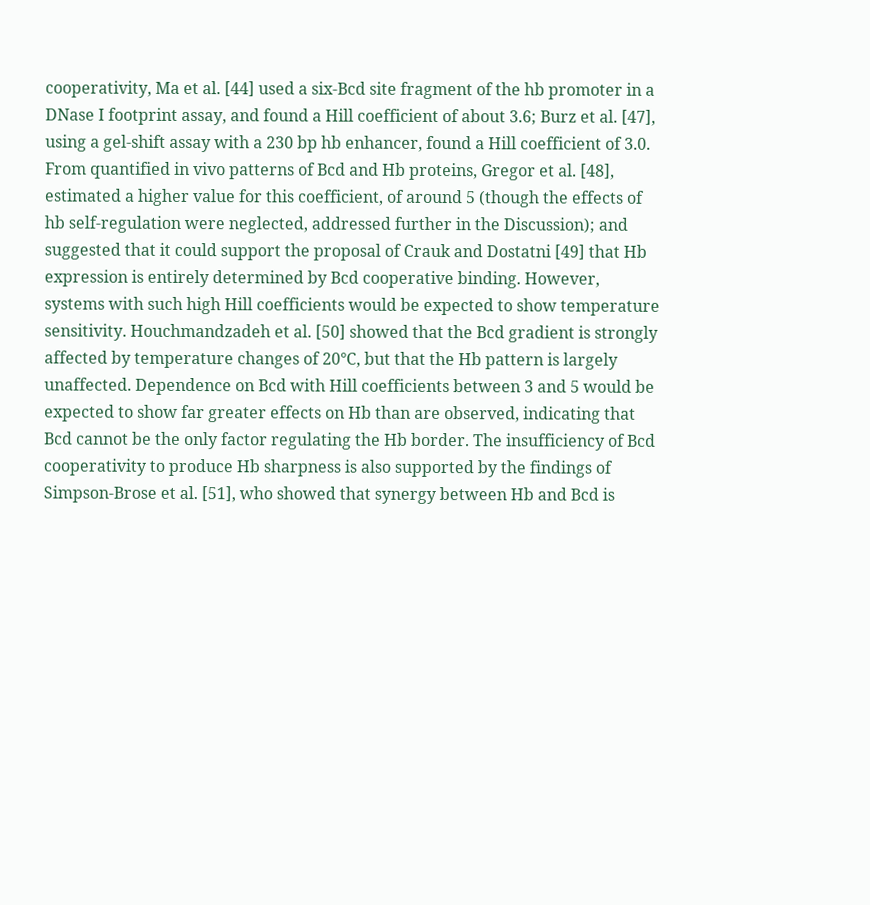cooperativity, Ma et al. [44] used a six-Bcd site fragment of the hb promoter in a DNase I footprint assay, and found a Hill coefficient of about 3.6; Burz et al. [47], using a gel-shift assay with a 230 bp hb enhancer, found a Hill coefficient of 3.0. From quantified in vivo patterns of Bcd and Hb proteins, Gregor et al. [48], estimated a higher value for this coefficient, of around 5 (though the effects of hb self-regulation were neglected, addressed further in the Discussion); and suggested that it could support the proposal of Crauk and Dostatni [49] that Hb expression is entirely determined by Bcd cooperative binding. However, systems with such high Hill coefficients would be expected to show temperature sensitivity. Houchmandzadeh et al. [50] showed that the Bcd gradient is strongly affected by temperature changes of 20°C, but that the Hb pattern is largely unaffected. Dependence on Bcd with Hill coefficients between 3 and 5 would be expected to show far greater effects on Hb than are observed, indicating that Bcd cannot be the only factor regulating the Hb border. The insufficiency of Bcd cooperativity to produce Hb sharpness is also supported by the findings of Simpson-Brose et al. [51], who showed that synergy between Hb and Bcd is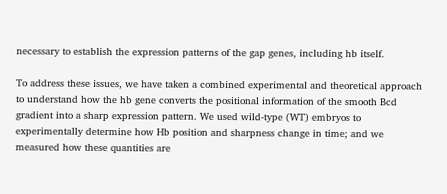necessary to establish the expression patterns of the gap genes, including hb itself.

To address these issues, we have taken a combined experimental and theoretical approach to understand how the hb gene converts the positional information of the smooth Bcd gradient into a sharp expression pattern. We used wild-type (WT) embryos to experimentally determine how Hb position and sharpness change in time; and we measured how these quantities are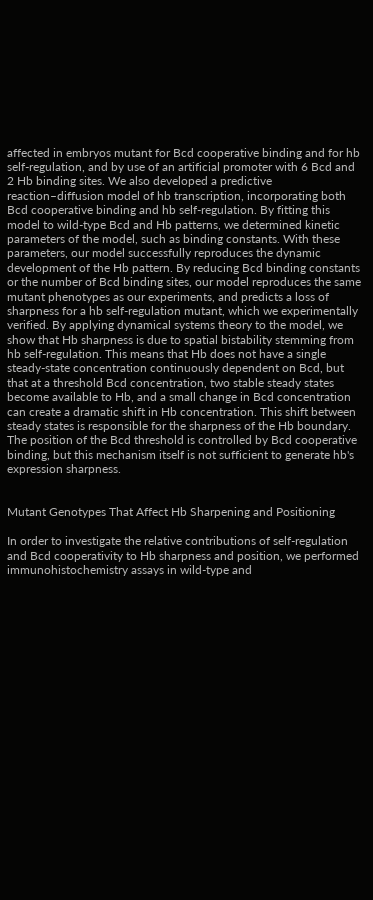affected in embryos mutant for Bcd cooperative binding and for hb self-regulation, and by use of an artificial promoter with 6 Bcd and 2 Hb binding sites. We also developed a predictive reaction–diffusion model of hb transcription, incorporating both Bcd cooperative binding and hb self-regulation. By fitting this model to wild-type Bcd and Hb patterns, we determined kinetic parameters of the model, such as binding constants. With these parameters, our model successfully reproduces the dynamic development of the Hb pattern. By reducing Bcd binding constants or the number of Bcd binding sites, our model reproduces the same mutant phenotypes as our experiments, and predicts a loss of sharpness for a hb self-regulation mutant, which we experimentally verified. By applying dynamical systems theory to the model, we show that Hb sharpness is due to spatial bistability stemming from hb self-regulation. This means that Hb does not have a single steady-state concentration continuously dependent on Bcd, but that at a threshold Bcd concentration, two stable steady states become available to Hb, and a small change in Bcd concentration can create a dramatic shift in Hb concentration. This shift between steady states is responsible for the sharpness of the Hb boundary. The position of the Bcd threshold is controlled by Bcd cooperative binding, but this mechanism itself is not sufficient to generate hb's expression sharpness.


Mutant Genotypes That Affect Hb Sharpening and Positioning

In order to investigate the relative contributions of self-regulation and Bcd cooperativity to Hb sharpness and position, we performed immunohistochemistry assays in wild-type and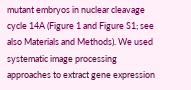mutant embryos in nuclear cleavage cycle 14A (Figure 1 and Figure S1; see also Materials and Methods). We used systematic image processing approaches to extract gene expression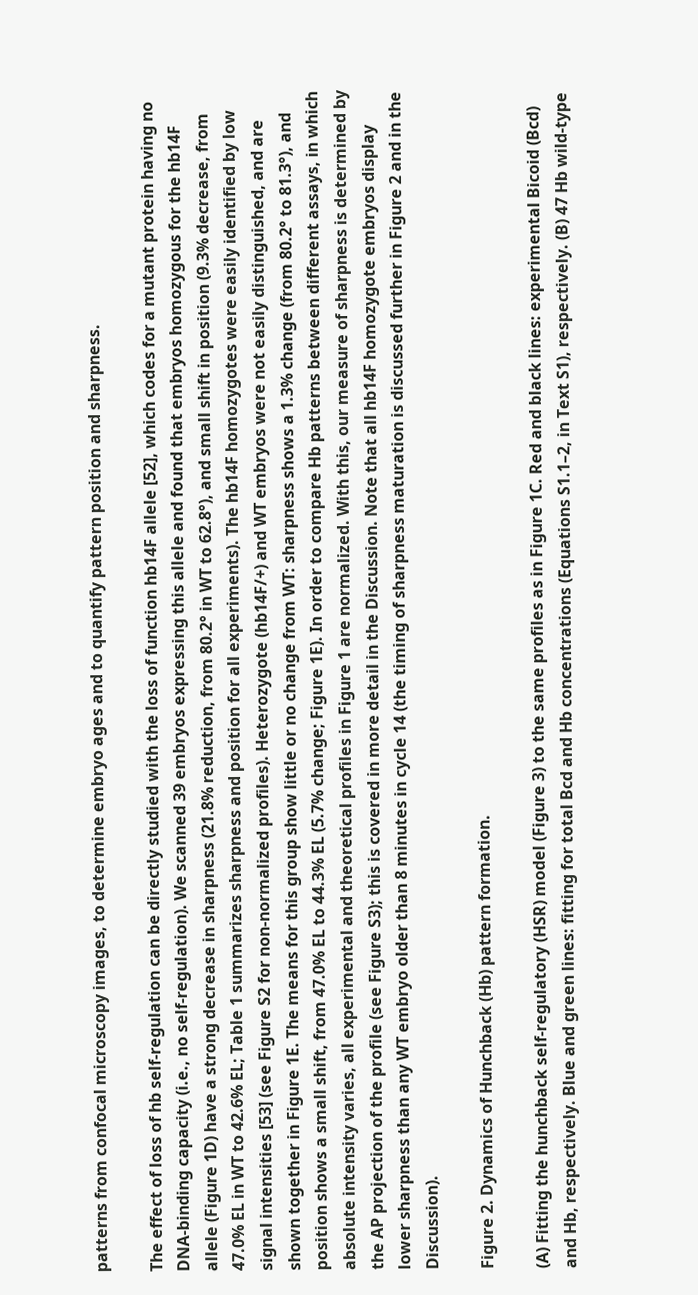patterns from confocal microscopy images, to determine embryo ages and to quantify pattern position and sharpness.

The effect of loss of hb self-regulation can be directly studied with the loss of function hb14F allele [52], which codes for a mutant protein having no DNA-binding capacity (i.e., no self-regulation). We scanned 39 embryos expressing this allele and found that embryos homozygous for the hb14F allele (Figure 1D) have a strong decrease in sharpness (21.8% reduction, from 80.2° in WT to 62.8°), and small shift in position (9.3% decrease, from 47.0% EL in WT to 42.6% EL; Table 1 summarizes sharpness and position for all experiments). The hb14F homozygotes were easily identified by low signal intensities [53] (see Figure S2 for non-normalized profiles). Heterozygote (hb14F/+) and WT embryos were not easily distinguished, and are shown together in Figure 1E. The means for this group show little or no change from WT: sharpness shows a 1.3% change (from 80.2° to 81.3°), and position shows a small shift, from 47.0% EL to 44.3% EL (5.7% change; Figure 1E). In order to compare Hb patterns between different assays, in which absolute intensity varies, all experimental and theoretical profiles in Figure 1 are normalized. With this, our measure of sharpness is determined by the AP projection of the profile (see Figure S3); this is covered in more detail in the Discussion. Note that all hb14F homozygote embryos display lower sharpness than any WT embryo older than 8 minutes in cycle 14 (the timing of sharpness maturation is discussed further in Figure 2 and in the Discussion).

Figure 2. Dynamics of Hunchback (Hb) pattern formation.

(A) Fitting the hunchback self-regulatory (HSR) model (Figure 3) to the same profiles as in Figure 1C. Red and black lines: experimental Bicoid (Bcd) and Hb, respectively. Blue and green lines: fitting for total Bcd and Hb concentrations (Equations S1.1–2, in Text S1), respectively. (B) 47 Hb wild-type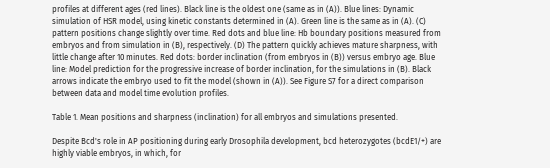profiles at different ages (red lines). Black line is the oldest one (same as in (A)). Blue lines: Dynamic simulation of HSR model, using kinetic constants determined in (A). Green line is the same as in (A). (C) pattern positions change slightly over time. Red dots and blue line: Hb boundary positions measured from embryos and from simulation in (B), respectively. (D) The pattern quickly achieves mature sharpness, with little change after 10 minutes. Red dots: border inclination (from embryos in (B)) versus embryo age. Blue line: Model prediction for the progressive increase of border inclination, for the simulations in (B). Black arrows indicate the embryo used to fit the model (shown in (A)). See Figure S7 for a direct comparison between data and model time evolution profiles.

Table 1. Mean positions and sharpness (inclination) for all embryos and simulations presented.

Despite Bcd's role in AP positioning during early Drosophila development, bcd heterozygotes (bcdE1/+) are highly viable embryos, in which, for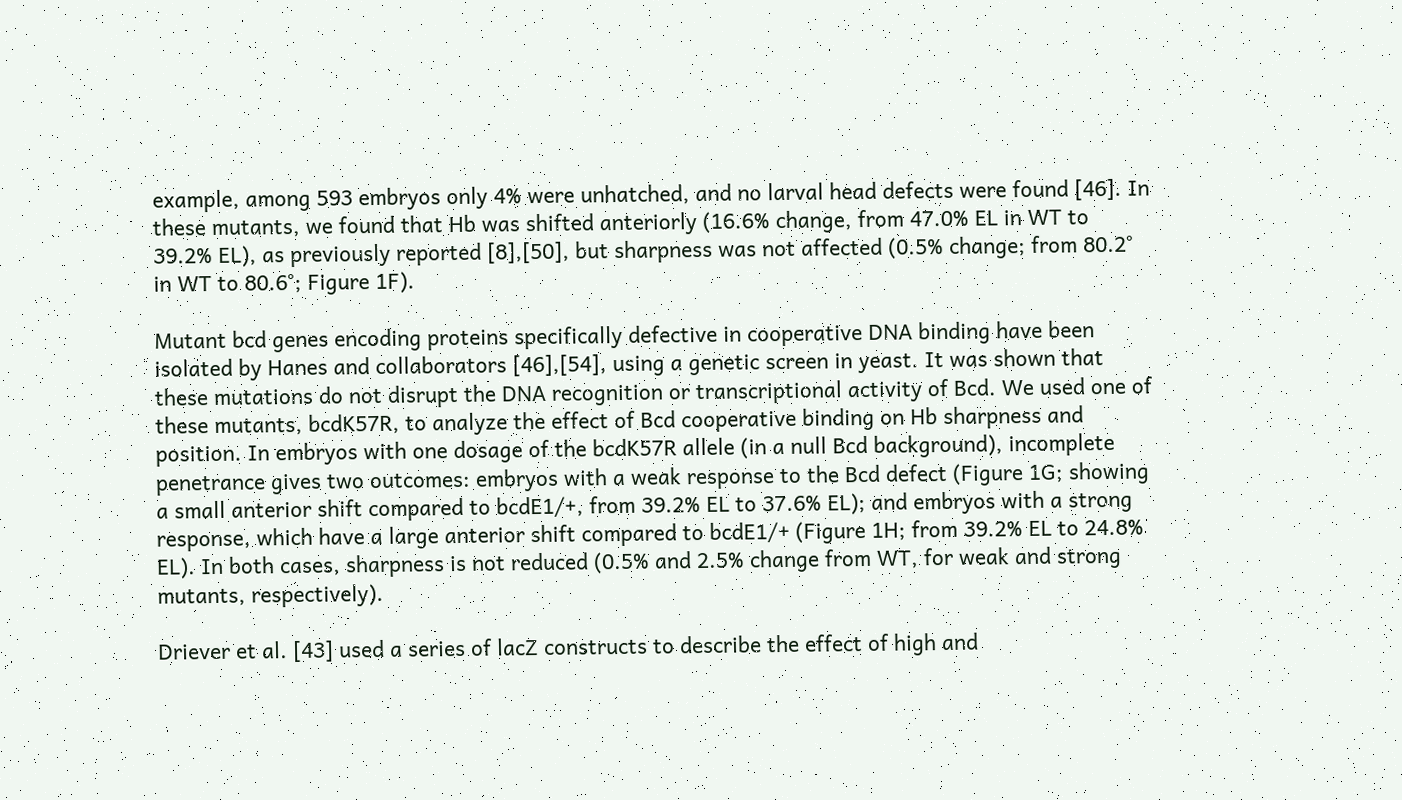example, among 593 embryos only 4% were unhatched, and no larval head defects were found [46]. In these mutants, we found that Hb was shifted anteriorly (16.6% change, from 47.0% EL in WT to 39.2% EL), as previously reported [8],[50], but sharpness was not affected (0.5% change; from 80.2° in WT to 80.6°; Figure 1F).

Mutant bcd genes encoding proteins specifically defective in cooperative DNA binding have been isolated by Hanes and collaborators [46],[54], using a genetic screen in yeast. It was shown that these mutations do not disrupt the DNA recognition or transcriptional activity of Bcd. We used one of these mutants, bcdK57R, to analyze the effect of Bcd cooperative binding on Hb sharpness and position. In embryos with one dosage of the bcdK57R allele (in a null Bcd background), incomplete penetrance gives two outcomes: embryos with a weak response to the Bcd defect (Figure 1G; showing a small anterior shift compared to bcdE1/+, from 39.2% EL to 37.6% EL); and embryos with a strong response, which have a large anterior shift compared to bcdE1/+ (Figure 1H; from 39.2% EL to 24.8% EL). In both cases, sharpness is not reduced (0.5% and 2.5% change from WT, for weak and strong mutants, respectively).

Driever et al. [43] used a series of lacZ constructs to describe the effect of high and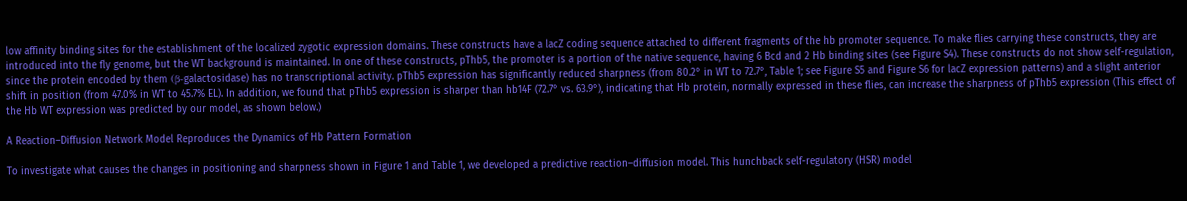low affinity binding sites for the establishment of the localized zygotic expression domains. These constructs have a lacZ coding sequence attached to different fragments of the hb promoter sequence. To make flies carrying these constructs, they are introduced into the fly genome, but the WT background is maintained. In one of these constructs, pThb5, the promoter is a portion of the native sequence, having 6 Bcd and 2 Hb binding sites (see Figure S4). These constructs do not show self-regulation, since the protein encoded by them (β-galactosidase) has no transcriptional activity. pThb5 expression has significantly reduced sharpness (from 80.2° in WT to 72.7°, Table 1; see Figure S5 and Figure S6 for lacZ expression patterns) and a slight anterior shift in position (from 47.0% in WT to 45.7% EL). In addition, we found that pThb5 expression is sharper than hb14F (72.7° vs. 63.9°), indicating that Hb protein, normally expressed in these flies, can increase the sharpness of pThb5 expression (This effect of the Hb WT expression was predicted by our model, as shown below.)

A Reaction–Diffusion Network Model Reproduces the Dynamics of Hb Pattern Formation

To investigate what causes the changes in positioning and sharpness shown in Figure 1 and Table 1, we developed a predictive reaction–diffusion model. This hunchback self-regulatory (HSR) model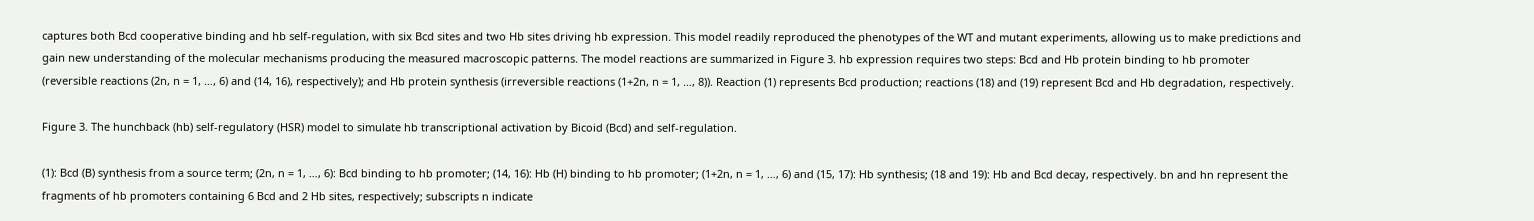captures both Bcd cooperative binding and hb self-regulation, with six Bcd sites and two Hb sites driving hb expression. This model readily reproduced the phenotypes of the WT and mutant experiments, allowing us to make predictions and gain new understanding of the molecular mechanisms producing the measured macroscopic patterns. The model reactions are summarized in Figure 3. hb expression requires two steps: Bcd and Hb protein binding to hb promoter (reversible reactions (2n, n = 1, …, 6) and (14, 16), respectively); and Hb protein synthesis (irreversible reactions (1+2n, n = 1, …, 8)). Reaction (1) represents Bcd production; reactions (18) and (19) represent Bcd and Hb degradation, respectively.

Figure 3. The hunchback (hb) self-regulatory (HSR) model to simulate hb transcriptional activation by Bicoid (Bcd) and self-regulation.

(1): Bcd (B) synthesis from a source term; (2n, n = 1, …, 6): Bcd binding to hb promoter; (14, 16): Hb (H) binding to hb promoter; (1+2n, n = 1, …, 6) and (15, 17): Hb synthesis; (18 and 19): Hb and Bcd decay, respectively. bn and hn represent the fragments of hb promoters containing 6 Bcd and 2 Hb sites, respectively; subscripts n indicate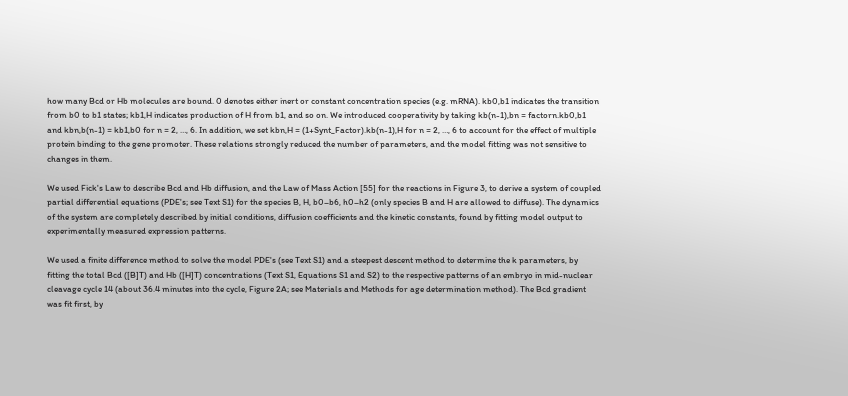how many Bcd or Hb molecules are bound. 0 denotes either inert or constant concentration species (e.g. mRNA). kb0,b1 indicates the transition from b0 to b1 states; kb1,H indicates production of H from b1, and so on. We introduced cooperativity by taking kb(n-1),bn = factorn.kb0,b1 and kbn,b(n-1) = kb1,b0 for n = 2, …, 6. In addition, we set kbn,H = (1+Synt_Factor).kb(n-1),H for n = 2, …, 6 to account for the effect of multiple protein binding to the gene promoter. These relations strongly reduced the number of parameters, and the model fitting was not sensitive to changes in them.

We used Fick's Law to describe Bcd and Hb diffusion, and the Law of Mass Action [55] for the reactions in Figure 3, to derive a system of coupled partial differential equations (PDE's; see Text S1) for the species B, H, b0–b6, h0–h2 (only species B and H are allowed to diffuse). The dynamics of the system are completely described by initial conditions, diffusion coefficients and the kinetic constants, found by fitting model output to experimentally measured expression patterns.

We used a finite difference method to solve the model PDE's (see Text S1) and a steepest descent method to determine the k parameters, by fitting the total Bcd ([B]T) and Hb ([H]T) concentrations (Text S1, Equations S1 and S2) to the respective patterns of an embryo in mid-nuclear cleavage cycle 14 (about 36.4 minutes into the cycle, Figure 2A; see Materials and Methods for age determination method). The Bcd gradient was fit first, by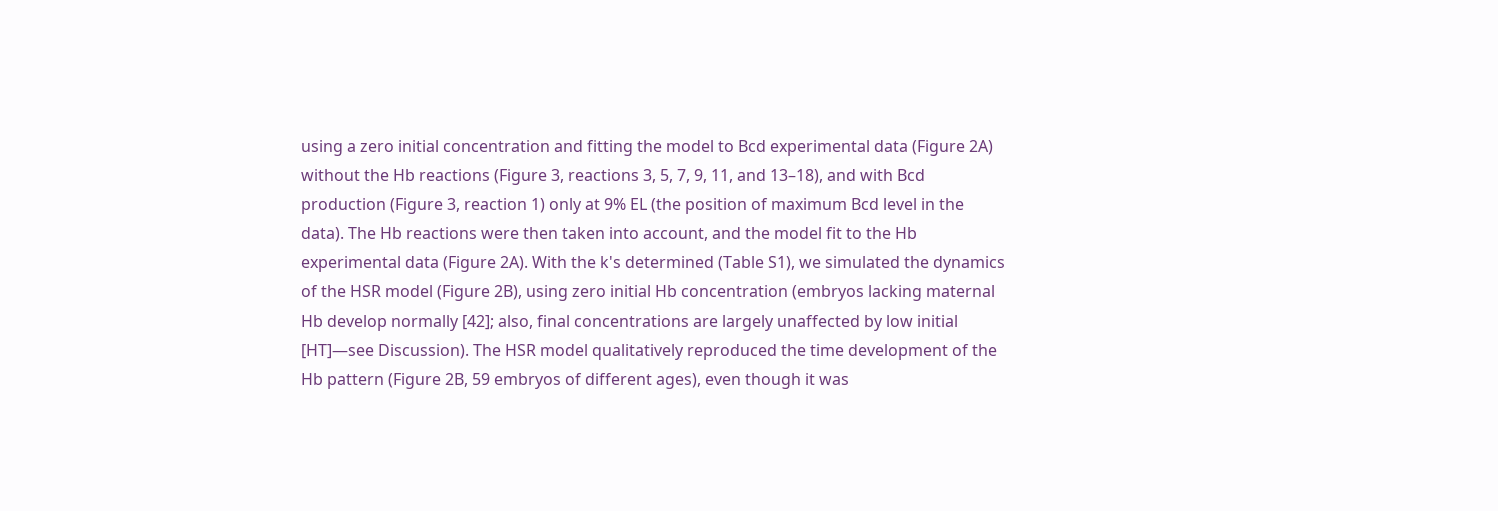using a zero initial concentration and fitting the model to Bcd experimental data (Figure 2A) without the Hb reactions (Figure 3, reactions 3, 5, 7, 9, 11, and 13–18), and with Bcd production (Figure 3, reaction 1) only at 9% EL (the position of maximum Bcd level in the data). The Hb reactions were then taken into account, and the model fit to the Hb experimental data (Figure 2A). With the k's determined (Table S1), we simulated the dynamics of the HSR model (Figure 2B), using zero initial Hb concentration (embryos lacking maternal Hb develop normally [42]; also, final concentrations are largely unaffected by low initial [HT]—see Discussion). The HSR model qualitatively reproduced the time development of the Hb pattern (Figure 2B, 59 embryos of different ages), even though it was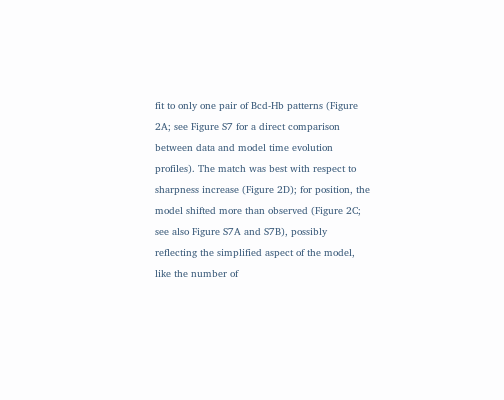fit to only one pair of Bcd-Hb patterns (Figure 2A; see Figure S7 for a direct comparison between data and model time evolution profiles). The match was best with respect to sharpness increase (Figure 2D); for position, the model shifted more than observed (Figure 2C; see also Figure S7A and S7B), possibly reflecting the simplified aspect of the model, like the number of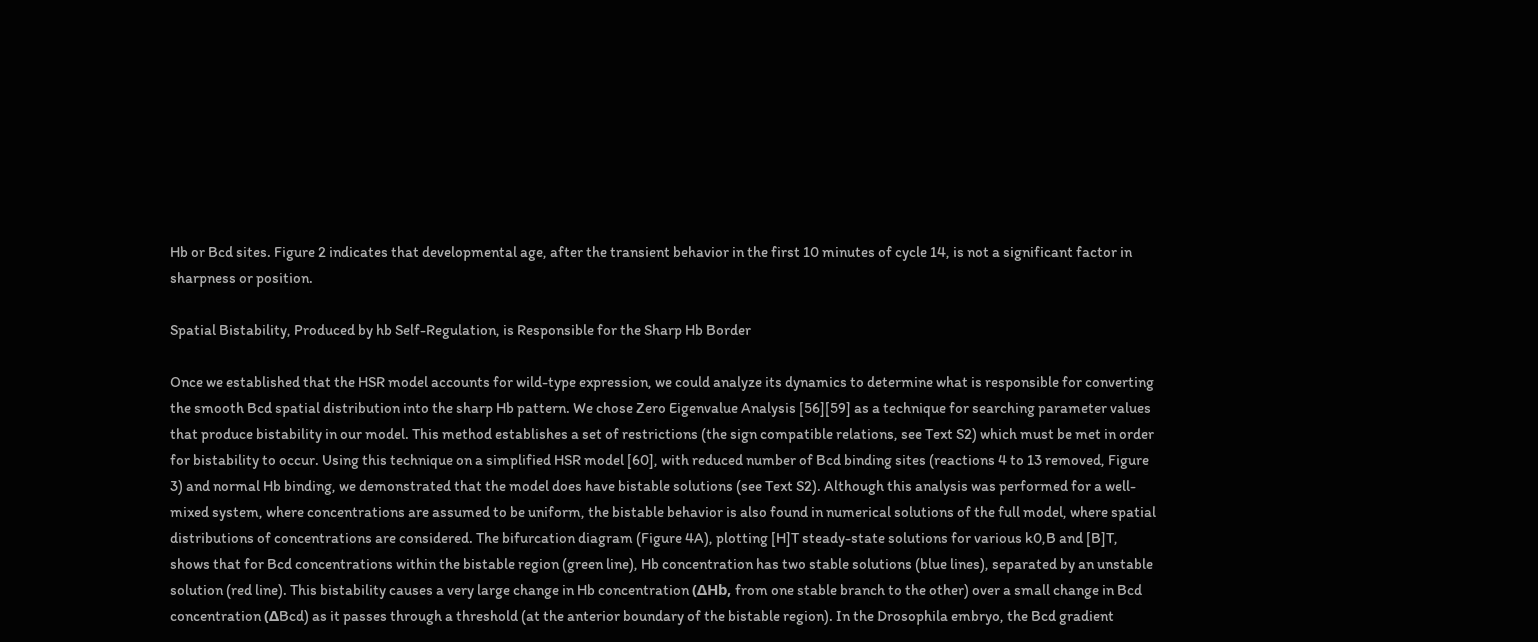Hb or Bcd sites. Figure 2 indicates that developmental age, after the transient behavior in the first 10 minutes of cycle 14, is not a significant factor in sharpness or position.

Spatial Bistability, Produced by hb Self-Regulation, is Responsible for the Sharp Hb Border

Once we established that the HSR model accounts for wild-type expression, we could analyze its dynamics to determine what is responsible for converting the smooth Bcd spatial distribution into the sharp Hb pattern. We chose Zero Eigenvalue Analysis [56][59] as a technique for searching parameter values that produce bistability in our model. This method establishes a set of restrictions (the sign compatible relations, see Text S2) which must be met in order for bistability to occur. Using this technique on a simplified HSR model [60], with reduced number of Bcd binding sites (reactions 4 to 13 removed, Figure 3) and normal Hb binding, we demonstrated that the model does have bistable solutions (see Text S2). Although this analysis was performed for a well-mixed system, where concentrations are assumed to be uniform, the bistable behavior is also found in numerical solutions of the full model, where spatial distributions of concentrations are considered. The bifurcation diagram (Figure 4A), plotting [H]T steady-state solutions for various k0,B and [B]T, shows that for Bcd concentrations within the bistable region (green line), Hb concentration has two stable solutions (blue lines), separated by an unstable solution (red line). This bistability causes a very large change in Hb concentration (ΔHb, from one stable branch to the other) over a small change in Bcd concentration (ΔBcd) as it passes through a threshold (at the anterior boundary of the bistable region). In the Drosophila embryo, the Bcd gradient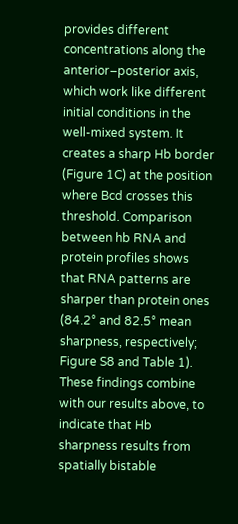provides different concentrations along the anterior–posterior axis, which work like different initial conditions in the well-mixed system. It creates a sharp Hb border (Figure 1C) at the position where Bcd crosses this threshold. Comparison between hb RNA and protein profiles shows that RNA patterns are sharper than protein ones (84.2° and 82.5° mean sharpness, respectively; Figure S8 and Table 1). These findings combine with our results above, to indicate that Hb sharpness results from spatially bistable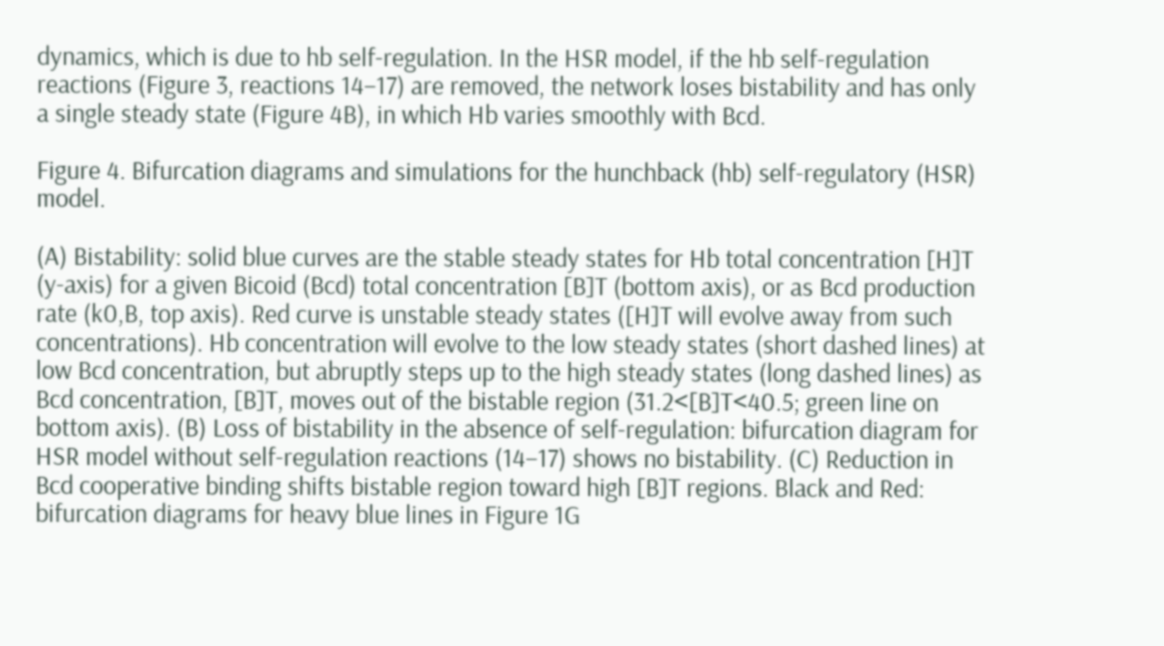dynamics, which is due to hb self-regulation. In the HSR model, if the hb self-regulation reactions (Figure 3, reactions 14–17) are removed, the network loses bistability and has only a single steady state (Figure 4B), in which Hb varies smoothly with Bcd.

Figure 4. Bifurcation diagrams and simulations for the hunchback (hb) self-regulatory (HSR) model.

(A) Bistability: solid blue curves are the stable steady states for Hb total concentration [H]T (y-axis) for a given Bicoid (Bcd) total concentration [B]T (bottom axis), or as Bcd production rate (k0,B, top axis). Red curve is unstable steady states ([H]T will evolve away from such concentrations). Hb concentration will evolve to the low steady states (short dashed lines) at low Bcd concentration, but abruptly steps up to the high steady states (long dashed lines) as Bcd concentration, [B]T, moves out of the bistable region (31.2<[B]T<40.5; green line on bottom axis). (B) Loss of bistability in the absence of self-regulation: bifurcation diagram for HSR model without self-regulation reactions (14–17) shows no bistability. (C) Reduction in Bcd cooperative binding shifts bistable region toward high [B]T regions. Black and Red: bifurcation diagrams for heavy blue lines in Figure 1G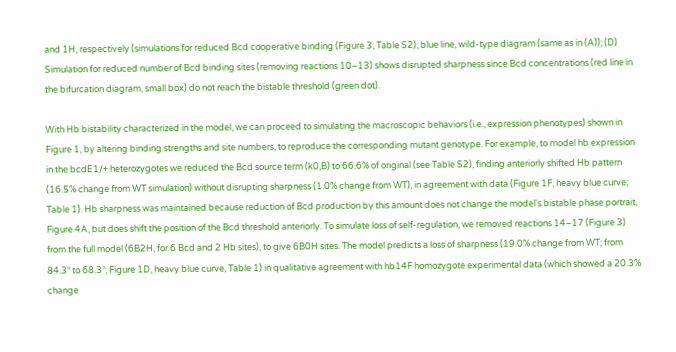and 1H, respectively (simulations for reduced Bcd cooperative binding (Figure 3; Table S2); blue line, wild-type diagram (same as in (A)); (D) Simulation for reduced number of Bcd binding sites (removing reactions 10–13) shows disrupted sharpness since Bcd concentrations (red line in the bifurcation diagram, small box) do not reach the bistable threshold (green dot).

With Hb bistability characterized in the model, we can proceed to simulating the macroscopic behaviors (i.e., expression phenotypes) shown in Figure 1, by altering binding strengths and site numbers, to reproduce the corresponding mutant genotype. For example, to model hb expression in the bcdE1/+ heterozygotes we reduced the Bcd source term (k0,B) to 66.6% of original (see Table S2), finding anteriorly shifted Hb pattern (16.5% change from WT simulation) without disrupting sharpness (1.0% change from WT), in agreement with data (Figure 1F, heavy blue curve; Table 1). Hb sharpness was maintained because reduction of Bcd production by this amount does not change the model's bistable phase portrait, Figure 4A, but does shift the position of the Bcd threshold anteriorly. To simulate loss of self-regulation, we removed reactions 14–17 (Figure 3) from the full model (6B2H, for 6 Bcd and 2 Hb sites), to give 6B0H sites. The model predicts a loss of sharpness (19.0% change from WT; from 84.3° to 68.3°; Figure 1D, heavy blue curve, Table 1) in qualitative agreement with hb14F homozygote experimental data (which showed a 20.3% change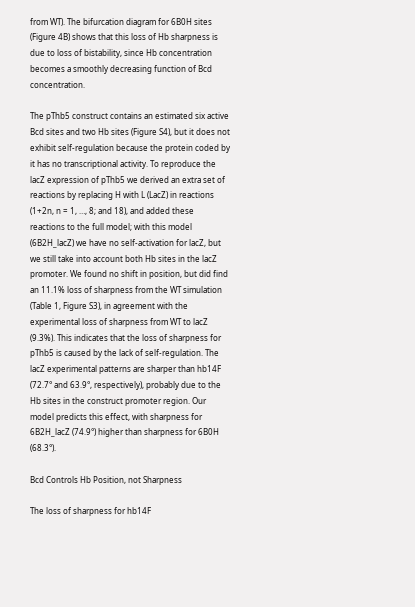from WT). The bifurcation diagram for 6B0H sites (Figure 4B) shows that this loss of Hb sharpness is due to loss of bistability, since Hb concentration becomes a smoothly decreasing function of Bcd concentration.

The pThb5 construct contains an estimated six active Bcd sites and two Hb sites (Figure S4), but it does not exhibit self-regulation because the protein coded by it has no transcriptional activity. To reproduce the lacZ expression of pThb5 we derived an extra set of reactions by replacing H with L (LacZ) in reactions (1+2n, n = 1, …, 8; and 18), and added these reactions to the full model; with this model (6B2H_lacZ) we have no self-activation for lacZ, but we still take into account both Hb sites in the lacZ promoter. We found no shift in position, but did find an 11.1% loss of sharpness from the WT simulation (Table 1, Figure S3), in agreement with the experimental loss of sharpness from WT to lacZ (9.3%). This indicates that the loss of sharpness for pThb5 is caused by the lack of self-regulation. The lacZ experimental patterns are sharper than hb14F (72.7° and 63.9°, respectively), probably due to the Hb sites in the construct promoter region. Our model predicts this effect, with sharpness for 6B2H_lacZ (74.9°) higher than sharpness for 6B0H (68.3°).

Bcd Controls Hb Position, not Sharpness

The loss of sharpness for hb14F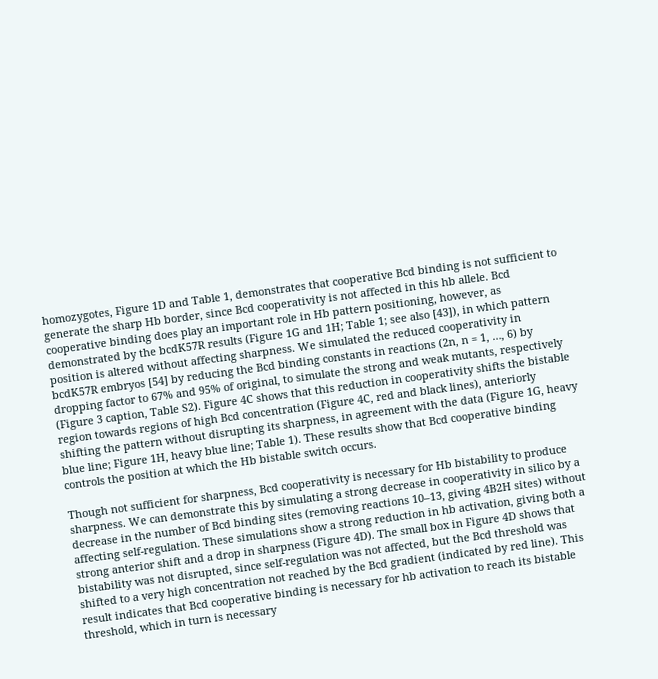homozygotes, Figure 1D and Table 1, demonstrates that cooperative Bcd binding is not sufficient to generate the sharp Hb border, since Bcd cooperativity is not affected in this hb allele. Bcd cooperative binding does play an important role in Hb pattern positioning, however, as demonstrated by the bcdK57R results (Figure 1G and 1H; Table 1; see also [43]), in which pattern position is altered without affecting sharpness. We simulated the reduced cooperativity in bcdK57R embryos [54] by reducing the Bcd binding constants in reactions (2n, n = 1, …, 6) by dropping factor to 67% and 95% of original, to simulate the strong and weak mutants, respectively (Figure 3 caption, Table S2). Figure 4C shows that this reduction in cooperativity shifts the bistable region towards regions of high Bcd concentration (Figure 4C, red and black lines), anteriorly shifting the pattern without disrupting its sharpness, in agreement with the data (Figure 1G, heavy blue line; Figure 1H, heavy blue line; Table 1). These results show that Bcd cooperative binding controls the position at which the Hb bistable switch occurs.

Though not sufficient for sharpness, Bcd cooperativity is necessary for Hb bistability to produce sharpness. We can demonstrate this by simulating a strong decrease in cooperativity in silico by a decrease in the number of Bcd binding sites (removing reactions 10–13, giving 4B2H sites) without affecting self-regulation. These simulations show a strong reduction in hb activation, giving both a strong anterior shift and a drop in sharpness (Figure 4D). The small box in Figure 4D shows that bistability was not disrupted, since self-regulation was not affected, but the Bcd threshold was shifted to a very high concentration not reached by the Bcd gradient (indicated by red line). This result indicates that Bcd cooperative binding is necessary for hb activation to reach its bistable threshold, which in turn is necessary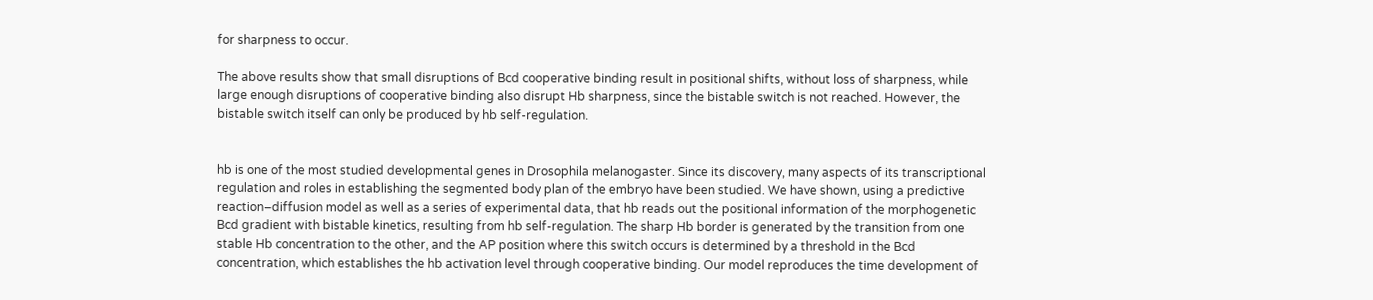for sharpness to occur.

The above results show that small disruptions of Bcd cooperative binding result in positional shifts, without loss of sharpness, while large enough disruptions of cooperative binding also disrupt Hb sharpness, since the bistable switch is not reached. However, the bistable switch itself can only be produced by hb self-regulation.


hb is one of the most studied developmental genes in Drosophila melanogaster. Since its discovery, many aspects of its transcriptional regulation and roles in establishing the segmented body plan of the embryo have been studied. We have shown, using a predictive reaction–diffusion model as well as a series of experimental data, that hb reads out the positional information of the morphogenetic Bcd gradient with bistable kinetics, resulting from hb self-regulation. The sharp Hb border is generated by the transition from one stable Hb concentration to the other, and the AP position where this switch occurs is determined by a threshold in the Bcd concentration, which establishes the hb activation level through cooperative binding. Our model reproduces the time development of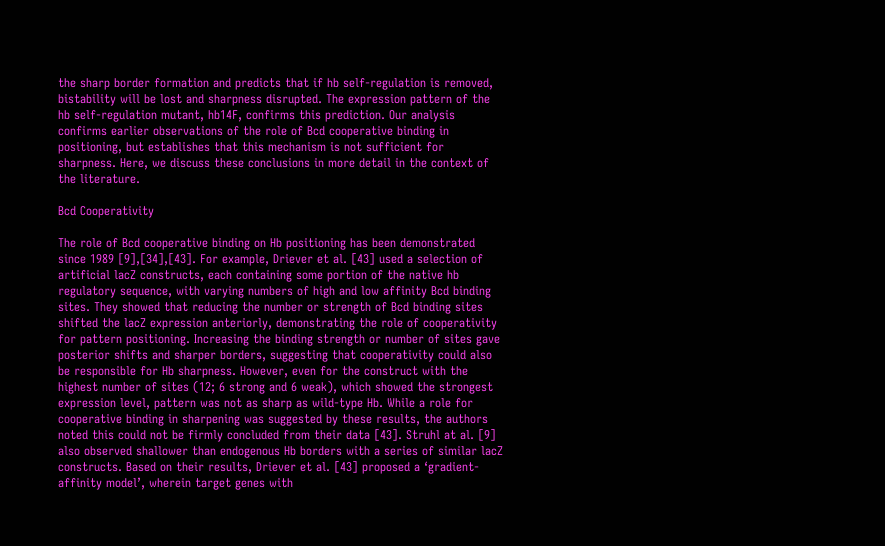the sharp border formation and predicts that if hb self-regulation is removed, bistability will be lost and sharpness disrupted. The expression pattern of the hb self-regulation mutant, hb14F, confirms this prediction. Our analysis confirms earlier observations of the role of Bcd cooperative binding in positioning, but establishes that this mechanism is not sufficient for sharpness. Here, we discuss these conclusions in more detail in the context of the literature.

Bcd Cooperativity

The role of Bcd cooperative binding on Hb positioning has been demonstrated since 1989 [9],[34],[43]. For example, Driever et al. [43] used a selection of artificial lacZ constructs, each containing some portion of the native hb regulatory sequence, with varying numbers of high and low affinity Bcd binding sites. They showed that reducing the number or strength of Bcd binding sites shifted the lacZ expression anteriorly, demonstrating the role of cooperativity for pattern positioning. Increasing the binding strength or number of sites gave posterior shifts and sharper borders, suggesting that cooperativity could also be responsible for Hb sharpness. However, even for the construct with the highest number of sites (12; 6 strong and 6 weak), which showed the strongest expression level, pattern was not as sharp as wild-type Hb. While a role for cooperative binding in sharpening was suggested by these results, the authors noted this could not be firmly concluded from their data [43]. Struhl at al. [9] also observed shallower than endogenous Hb borders with a series of similar lacZ constructs. Based on their results, Driever et al. [43] proposed a ‘gradient-affinity model’, wherein target genes with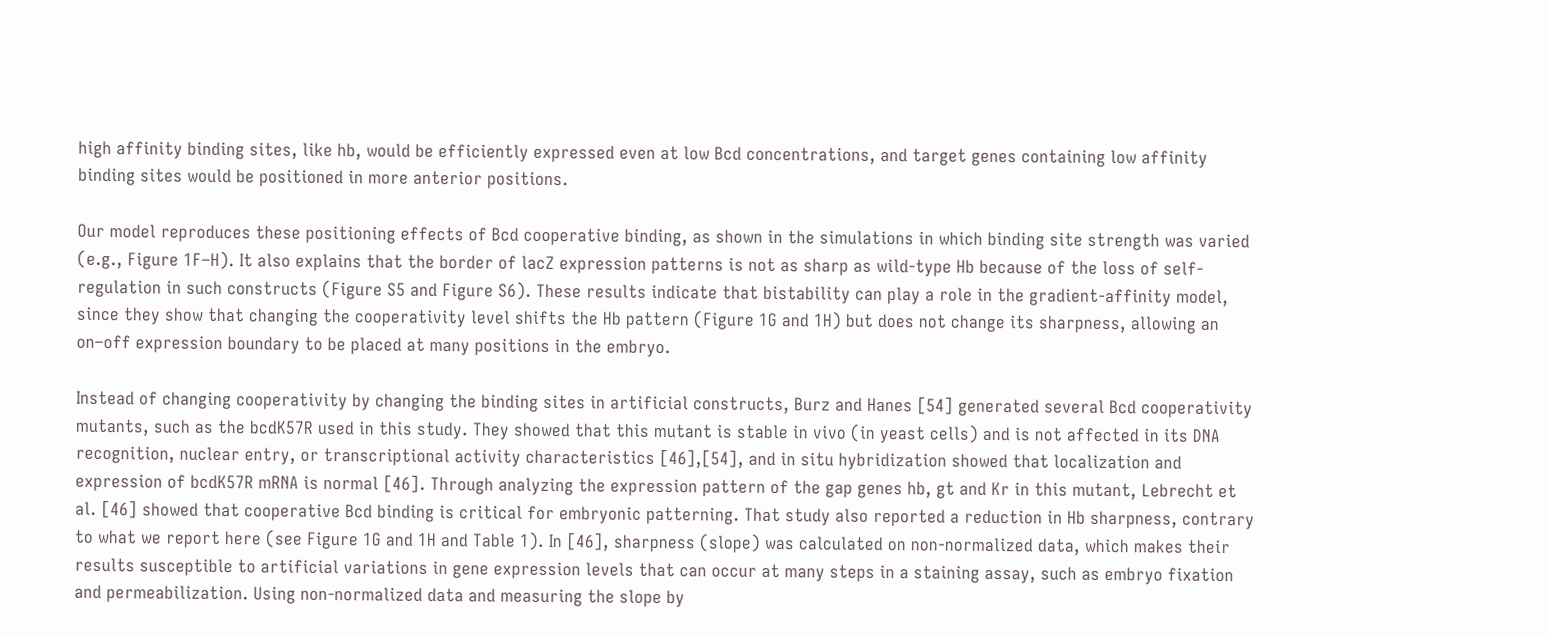high affinity binding sites, like hb, would be efficiently expressed even at low Bcd concentrations, and target genes containing low affinity binding sites would be positioned in more anterior positions.

Our model reproduces these positioning effects of Bcd cooperative binding, as shown in the simulations in which binding site strength was varied (e.g., Figure 1F–H). It also explains that the border of lacZ expression patterns is not as sharp as wild-type Hb because of the loss of self-regulation in such constructs (Figure S5 and Figure S6). These results indicate that bistability can play a role in the gradient-affinity model, since they show that changing the cooperativity level shifts the Hb pattern (Figure 1G and 1H) but does not change its sharpness, allowing an on–off expression boundary to be placed at many positions in the embryo.

Instead of changing cooperativity by changing the binding sites in artificial constructs, Burz and Hanes [54] generated several Bcd cooperativity mutants, such as the bcdK57R used in this study. They showed that this mutant is stable in vivo (in yeast cells) and is not affected in its DNA recognition, nuclear entry, or transcriptional activity characteristics [46],[54], and in situ hybridization showed that localization and expression of bcdK57R mRNA is normal [46]. Through analyzing the expression pattern of the gap genes hb, gt and Kr in this mutant, Lebrecht et al. [46] showed that cooperative Bcd binding is critical for embryonic patterning. That study also reported a reduction in Hb sharpness, contrary to what we report here (see Figure 1G and 1H and Table 1). In [46], sharpness (slope) was calculated on non-normalized data, which makes their results susceptible to artificial variations in gene expression levels that can occur at many steps in a staining assay, such as embryo fixation and permeabilization. Using non-normalized data and measuring the slope by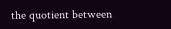the quotient between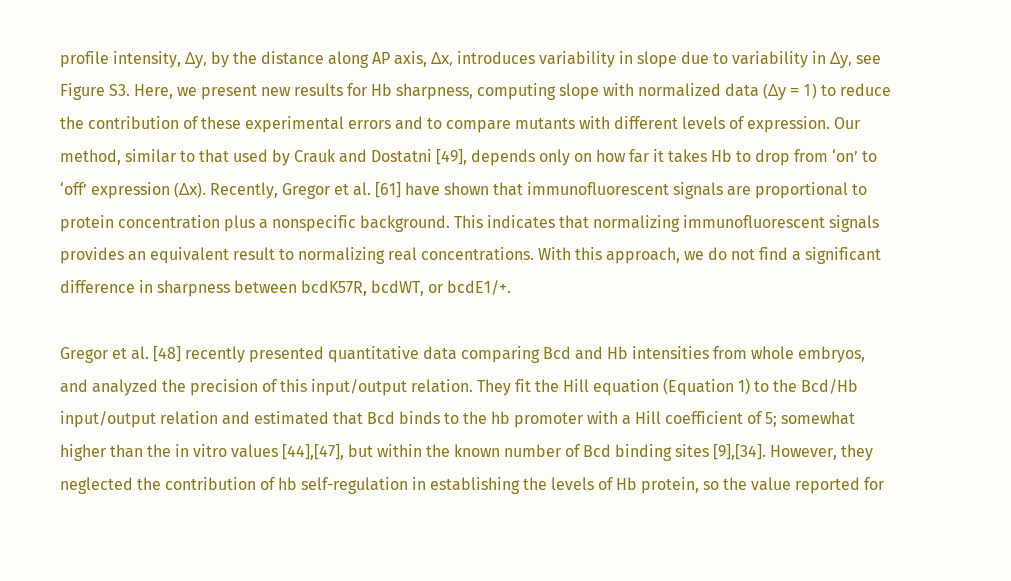profile intensity, Δy, by the distance along AP axis, Δx, introduces variability in slope due to variability in Δy, see Figure S3. Here, we present new results for Hb sharpness, computing slope with normalized data (Δy = 1) to reduce the contribution of these experimental errors and to compare mutants with different levels of expression. Our method, similar to that used by Crauk and Dostatni [49], depends only on how far it takes Hb to drop from ‘on’ to ‘off’ expression (Δx). Recently, Gregor et al. [61] have shown that immunofluorescent signals are proportional to protein concentration plus a nonspecific background. This indicates that normalizing immunofluorescent signals provides an equivalent result to normalizing real concentrations. With this approach, we do not find a significant difference in sharpness between bcdK57R, bcdWT, or bcdE1/+.

Gregor et al. [48] recently presented quantitative data comparing Bcd and Hb intensities from whole embryos, and analyzed the precision of this input/output relation. They fit the Hill equation (Equation 1) to the Bcd/Hb input/output relation and estimated that Bcd binds to the hb promoter with a Hill coefficient of 5; somewhat higher than the in vitro values [44],[47], but within the known number of Bcd binding sites [9],[34]. However, they neglected the contribution of hb self-regulation in establishing the levels of Hb protein, so the value reported for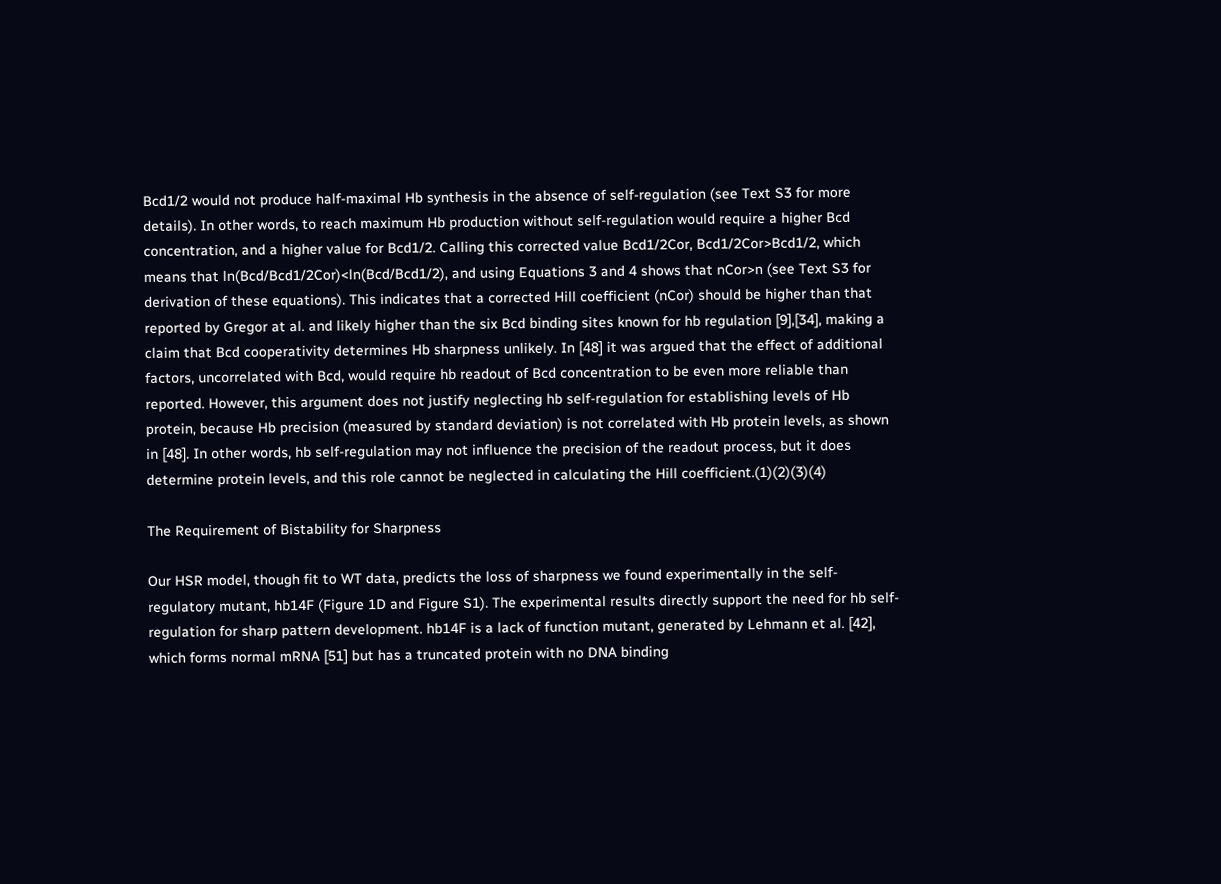Bcd1/2 would not produce half-maximal Hb synthesis in the absence of self-regulation (see Text S3 for more details). In other words, to reach maximum Hb production without self-regulation would require a higher Bcd concentration, and a higher value for Bcd1/2. Calling this corrected value Bcd1/2Cor, Bcd1/2Cor>Bcd1/2, which means that ln(Bcd/Bcd1/2Cor)<ln(Bcd/Bcd1/2), and using Equations 3 and 4 shows that nCor>n (see Text S3 for derivation of these equations). This indicates that a corrected Hill coefficient (nCor) should be higher than that reported by Gregor at al. and likely higher than the six Bcd binding sites known for hb regulation [9],[34], making a claim that Bcd cooperativity determines Hb sharpness unlikely. In [48] it was argued that the effect of additional factors, uncorrelated with Bcd, would require hb readout of Bcd concentration to be even more reliable than reported. However, this argument does not justify neglecting hb self-regulation for establishing levels of Hb protein, because Hb precision (measured by standard deviation) is not correlated with Hb protein levels, as shown in [48]. In other words, hb self-regulation may not influence the precision of the readout process, but it does determine protein levels, and this role cannot be neglected in calculating the Hill coefficient.(1)(2)(3)(4)

The Requirement of Bistability for Sharpness

Our HSR model, though fit to WT data, predicts the loss of sharpness we found experimentally in the self-regulatory mutant, hb14F (Figure 1D and Figure S1). The experimental results directly support the need for hb self-regulation for sharp pattern development. hb14F is a lack of function mutant, generated by Lehmann et al. [42], which forms normal mRNA [51] but has a truncated protein with no DNA binding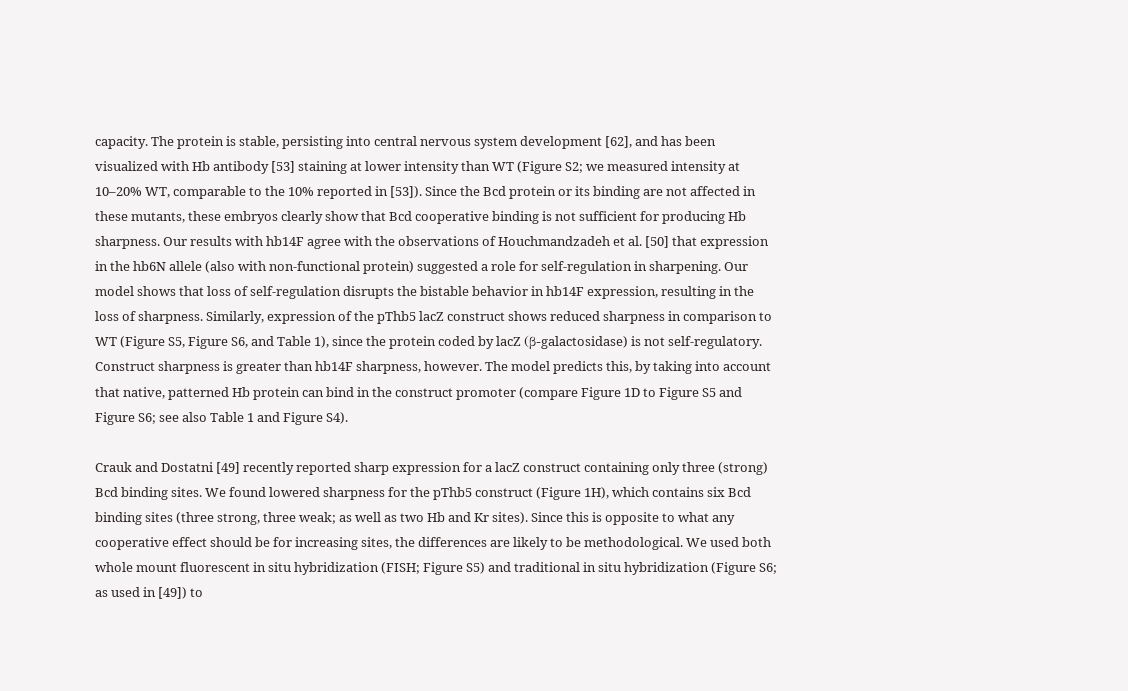capacity. The protein is stable, persisting into central nervous system development [62], and has been visualized with Hb antibody [53] staining at lower intensity than WT (Figure S2; we measured intensity at 10–20% WT, comparable to the 10% reported in [53]). Since the Bcd protein or its binding are not affected in these mutants, these embryos clearly show that Bcd cooperative binding is not sufficient for producing Hb sharpness. Our results with hb14F agree with the observations of Houchmandzadeh et al. [50] that expression in the hb6N allele (also with non-functional protein) suggested a role for self-regulation in sharpening. Our model shows that loss of self-regulation disrupts the bistable behavior in hb14F expression, resulting in the loss of sharpness. Similarly, expression of the pThb5 lacZ construct shows reduced sharpness in comparison to WT (Figure S5, Figure S6, and Table 1), since the protein coded by lacZ (β-galactosidase) is not self-regulatory. Construct sharpness is greater than hb14F sharpness, however. The model predicts this, by taking into account that native, patterned Hb protein can bind in the construct promoter (compare Figure 1D to Figure S5 and Figure S6; see also Table 1 and Figure S4).

Crauk and Dostatni [49] recently reported sharp expression for a lacZ construct containing only three (strong) Bcd binding sites. We found lowered sharpness for the pThb5 construct (Figure 1H), which contains six Bcd binding sites (three strong, three weak; as well as two Hb and Kr sites). Since this is opposite to what any cooperative effect should be for increasing sites, the differences are likely to be methodological. We used both whole mount fluorescent in situ hybridization (FISH; Figure S5) and traditional in situ hybridization (Figure S6; as used in [49]) to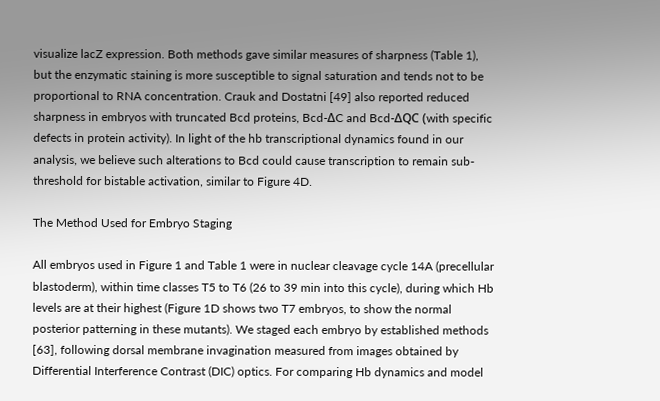visualize lacZ expression. Both methods gave similar measures of sharpness (Table 1), but the enzymatic staining is more susceptible to signal saturation and tends not to be proportional to RNA concentration. Crauk and Dostatni [49] also reported reduced sharpness in embryos with truncated Bcd proteins, Bcd-ΔC and Bcd-ΔQC (with specific defects in protein activity). In light of the hb transcriptional dynamics found in our analysis, we believe such alterations to Bcd could cause transcription to remain sub-threshold for bistable activation, similar to Figure 4D.

The Method Used for Embryo Staging

All embryos used in Figure 1 and Table 1 were in nuclear cleavage cycle 14A (precellular blastoderm), within time classes T5 to T6 (26 to 39 min into this cycle), during which Hb levels are at their highest (Figure 1D shows two T7 embryos, to show the normal posterior patterning in these mutants). We staged each embryo by established methods [63], following dorsal membrane invagination measured from images obtained by Differential Interference Contrast (DIC) optics. For comparing Hb dynamics and model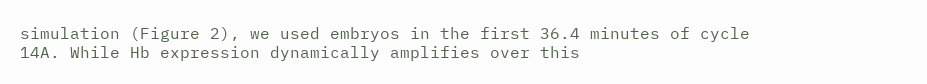simulation (Figure 2), we used embryos in the first 36.4 minutes of cycle 14A. While Hb expression dynamically amplifies over this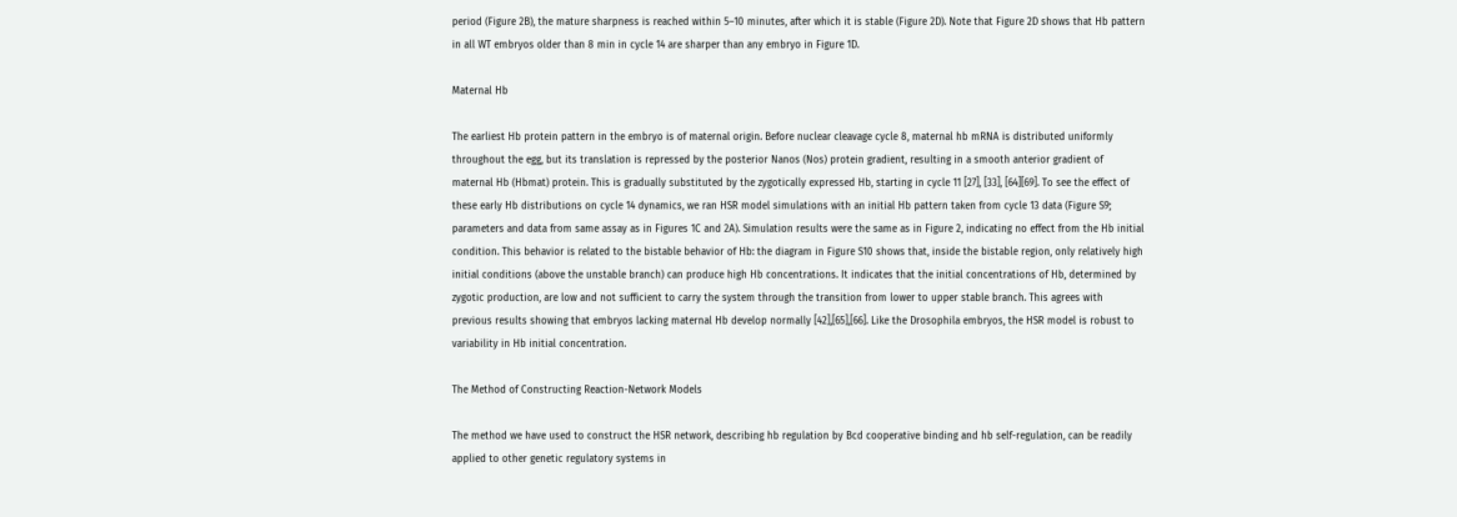period (Figure 2B), the mature sharpness is reached within 5–10 minutes, after which it is stable (Figure 2D). Note that Figure 2D shows that Hb pattern in all WT embryos older than 8 min in cycle 14 are sharper than any embryo in Figure 1D.

Maternal Hb

The earliest Hb protein pattern in the embryo is of maternal origin. Before nuclear cleavage cycle 8, maternal hb mRNA is distributed uniformly throughout the egg, but its translation is repressed by the posterior Nanos (Nos) protein gradient, resulting in a smooth anterior gradient of maternal Hb (Hbmat) protein. This is gradually substituted by the zygotically expressed Hb, starting in cycle 11 [27], [33], [64][69]. To see the effect of these early Hb distributions on cycle 14 dynamics, we ran HSR model simulations with an initial Hb pattern taken from cycle 13 data (Figure S9; parameters and data from same assay as in Figures 1C and 2A). Simulation results were the same as in Figure 2, indicating no effect from the Hb initial condition. This behavior is related to the bistable behavior of Hb: the diagram in Figure S10 shows that, inside the bistable region, only relatively high initial conditions (above the unstable branch) can produce high Hb concentrations. It indicates that the initial concentrations of Hb, determined by zygotic production, are low and not sufficient to carry the system through the transition from lower to upper stable branch. This agrees with previous results showing that embryos lacking maternal Hb develop normally [42],[65],[66]. Like the Drosophila embryos, the HSR model is robust to variability in Hb initial concentration.

The Method of Constructing Reaction-Network Models

The method we have used to construct the HSR network, describing hb regulation by Bcd cooperative binding and hb self-regulation, can be readily applied to other genetic regulatory systems in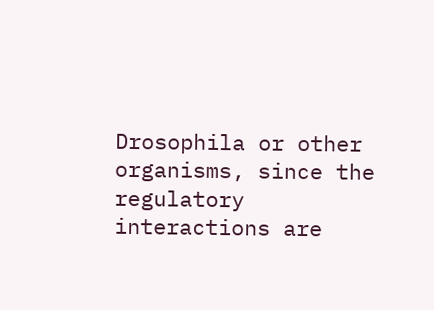Drosophila or other organisms, since the regulatory interactions are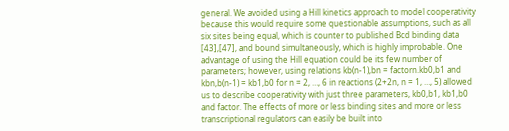general. We avoided using a Hill kinetics approach to model cooperativity because this would require some questionable assumptions, such as all six sites being equal, which is counter to published Bcd binding data [43],[47], and bound simultaneously, which is highly improbable. One advantage of using the Hill equation could be its few number of parameters; however, using relations kb(n-1),bn = factorn.kb0,b1 and kbn,b(n-1) = kb1,b0 for n = 2, …, 6 in reactions (2+2n, n = 1, …, 5) allowed us to describe cooperativity with just three parameters, kb0,b1, kb1,b0 and factor. The effects of more or less binding sites and more or less transcriptional regulators can easily be built into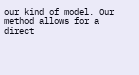our kind of model. Our method allows for a direct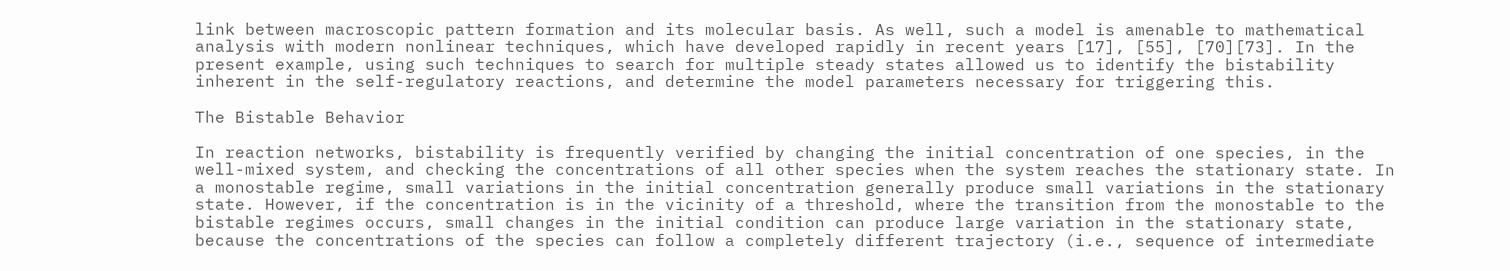link between macroscopic pattern formation and its molecular basis. As well, such a model is amenable to mathematical analysis with modern nonlinear techniques, which have developed rapidly in recent years [17], [55], [70][73]. In the present example, using such techniques to search for multiple steady states allowed us to identify the bistability inherent in the self-regulatory reactions, and determine the model parameters necessary for triggering this.

The Bistable Behavior

In reaction networks, bistability is frequently verified by changing the initial concentration of one species, in the well-mixed system, and checking the concentrations of all other species when the system reaches the stationary state. In a monostable regime, small variations in the initial concentration generally produce small variations in the stationary state. However, if the concentration is in the vicinity of a threshold, where the transition from the monostable to the bistable regimes occurs, small changes in the initial condition can produce large variation in the stationary state, because the concentrations of the species can follow a completely different trajectory (i.e., sequence of intermediate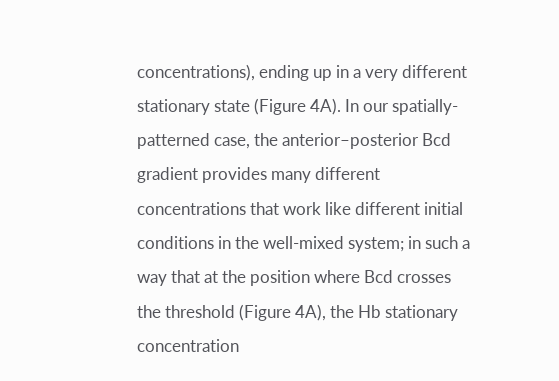concentrations), ending up in a very different stationary state (Figure 4A). In our spatially-patterned case, the anterior–posterior Bcd gradient provides many different concentrations that work like different initial conditions in the well-mixed system; in such a way that at the position where Bcd crosses the threshold (Figure 4A), the Hb stationary concentration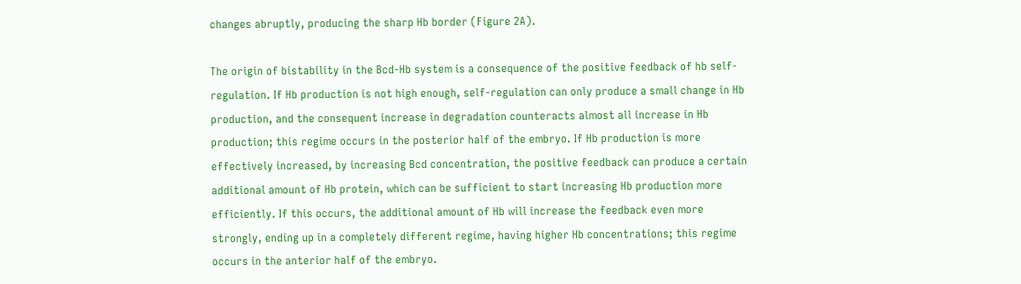changes abruptly, producing the sharp Hb border (Figure 2A).

The origin of bistability in the Bcd-Hb system is a consequence of the positive feedback of hb self-regulation. If Hb production is not high enough, self-regulation can only produce a small change in Hb production, and the consequent increase in degradation counteracts almost all increase in Hb production; this regime occurs in the posterior half of the embryo. If Hb production is more effectively increased, by increasing Bcd concentration, the positive feedback can produce a certain additional amount of Hb protein, which can be sufficient to start increasing Hb production more efficiently. If this occurs, the additional amount of Hb will increase the feedback even more strongly, ending up in a completely different regime, having higher Hb concentrations; this regime occurs in the anterior half of the embryo.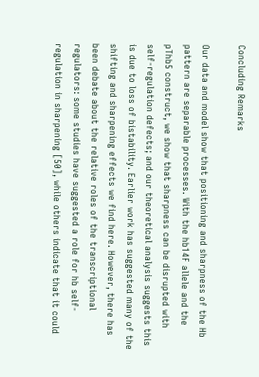Concluding Remarks

Our data and model show that positioning and sharpness of the Hb pattern are separable processes. With the hb14F allele and the pThb5 construct, we show that sharpness can be disrupted with self-regulation defects; and our theoretical analysis suggests this is due to loss of bistability. Earlier work has suggested many of the shifting and sharpening effects we find here. However, there has been debate about the relative roles of the transcriptional regulators: some studies have suggested a role for hb self-regulation in sharpening [50], while others indicate that it could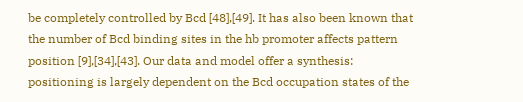be completely controlled by Bcd [48],[49]. It has also been known that the number of Bcd binding sites in the hb promoter affects pattern position [9],[34],[43]. Our data and model offer a synthesis: positioning is largely dependent on the Bcd occupation states of the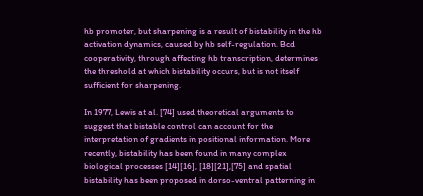hb promoter, but sharpening is a result of bistability in the hb activation dynamics, caused by hb self-regulation. Bcd cooperativity, through affecting hb transcription, determines the threshold at which bistability occurs, but is not itself sufficient for sharpening.

In 1977, Lewis at al. [74] used theoretical arguments to suggest that bistable control can account for the interpretation of gradients in positional information. More recently, bistability has been found in many complex biological processes [14][16], [18][21],[75] and spatial bistability has been proposed in dorso-ventral patterning in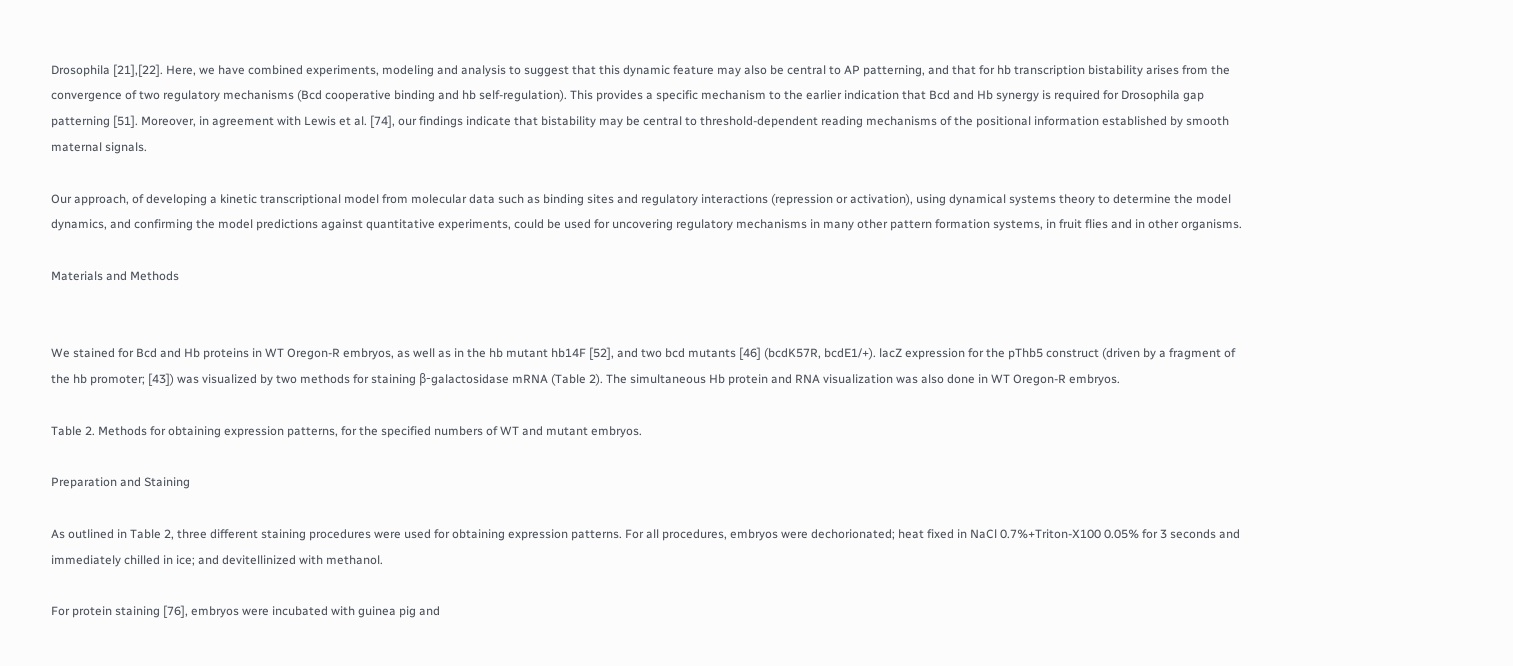Drosophila [21],[22]. Here, we have combined experiments, modeling and analysis to suggest that this dynamic feature may also be central to AP patterning, and that for hb transcription bistability arises from the convergence of two regulatory mechanisms (Bcd cooperative binding and hb self-regulation). This provides a specific mechanism to the earlier indication that Bcd and Hb synergy is required for Drosophila gap patterning [51]. Moreover, in agreement with Lewis et al. [74], our findings indicate that bistability may be central to threshold-dependent reading mechanisms of the positional information established by smooth maternal signals.

Our approach, of developing a kinetic transcriptional model from molecular data such as binding sites and regulatory interactions (repression or activation), using dynamical systems theory to determine the model dynamics, and confirming the model predictions against quantitative experiments, could be used for uncovering regulatory mechanisms in many other pattern formation systems, in fruit flies and in other organisms.

Materials and Methods


We stained for Bcd and Hb proteins in WT Oregon-R embryos, as well as in the hb mutant hb14F [52], and two bcd mutants [46] (bcdK57R, bcdE1/+). lacZ expression for the pThb5 construct (driven by a fragment of the hb promoter; [43]) was visualized by two methods for staining β-galactosidase mRNA (Table 2). The simultaneous Hb protein and RNA visualization was also done in WT Oregon-R embryos.

Table 2. Methods for obtaining expression patterns, for the specified numbers of WT and mutant embryos.

Preparation and Staining

As outlined in Table 2, three different staining procedures were used for obtaining expression patterns. For all procedures, embryos were dechorionated; heat fixed in NaCl 0.7%+Triton-X100 0.05% for 3 seconds and immediately chilled in ice; and devitellinized with methanol.

For protein staining [76], embryos were incubated with guinea pig and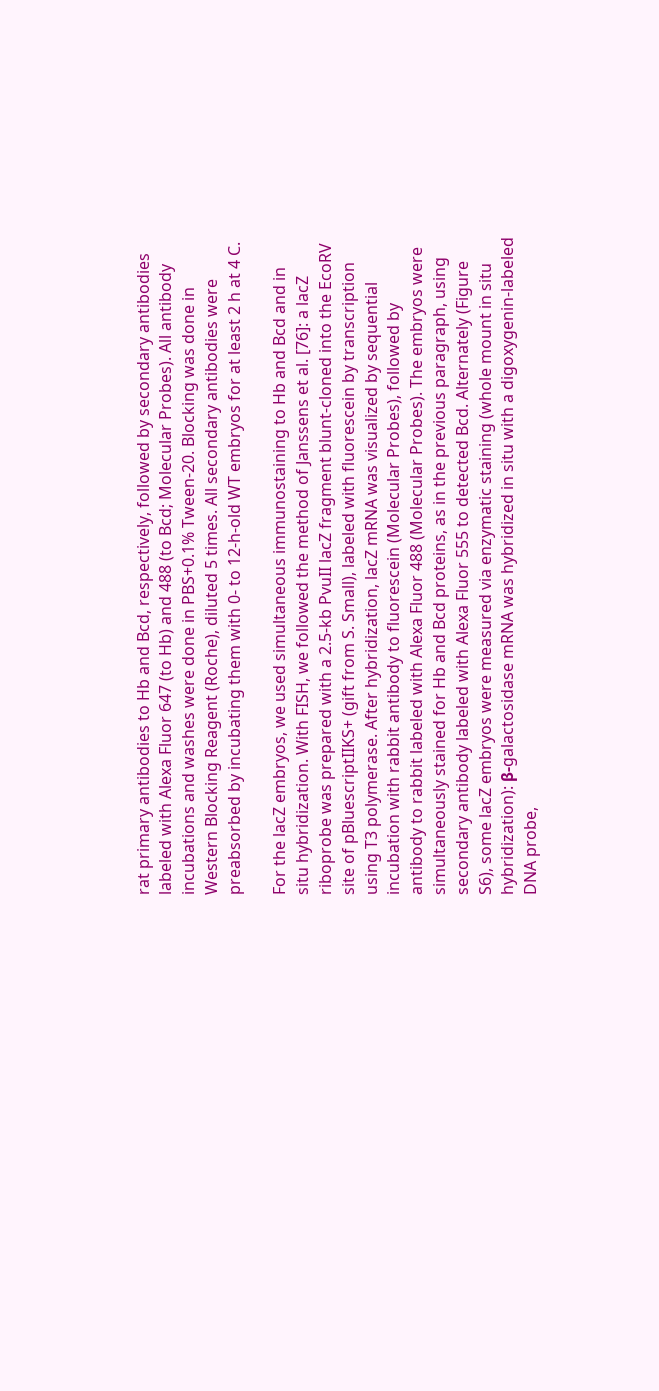rat primary antibodies to Hb and Bcd, respectively, followed by secondary antibodies labeled with Alexa Fluor 647 (to Hb) and 488 (to Bcd; Molecular Probes). All antibody incubations and washes were done in PBS+0.1% Tween-20. Blocking was done in Western Blocking Reagent (Roche), diluted 5 times. All secondary antibodies were preabsorbed by incubating them with 0- to 12-h-old WT embryos for at least 2 h at 4 C.

For the lacZ embryos, we used simultaneous immunostaining to Hb and Bcd and in situ hybridization. With FISH, we followed the method of Janssens et al. [76]: a lacZ riboprobe was prepared with a 2.5-kb PvuII lacZ fragment blunt-cloned into the EcoRV site of pBluescriptIIKS+ (gift from S. Small), labeled with fluorescein by transcription using T3 polymerase. After hybridization, lacZ mRNA was visualized by sequential incubation with rabbit antibody to fluorescein (Molecular Probes), followed by antibody to rabbit labeled with Alexa Fluor 488 (Molecular Probes). The embryos were simultaneously stained for Hb and Bcd proteins, as in the previous paragraph, using secondary antibody labeled with Alexa Fluor 555 to detected Bcd. Alternately (Figure S6), some lacZ embryos were measured via enzymatic staining (whole mount in situ hybridization): β-galactosidase mRNA was hybridized in situ with a digoxygenin-labeled DNA probe,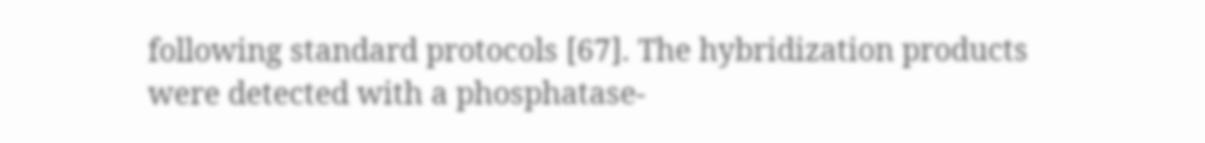following standard protocols [67]. The hybridization products were detected with a phosphatase-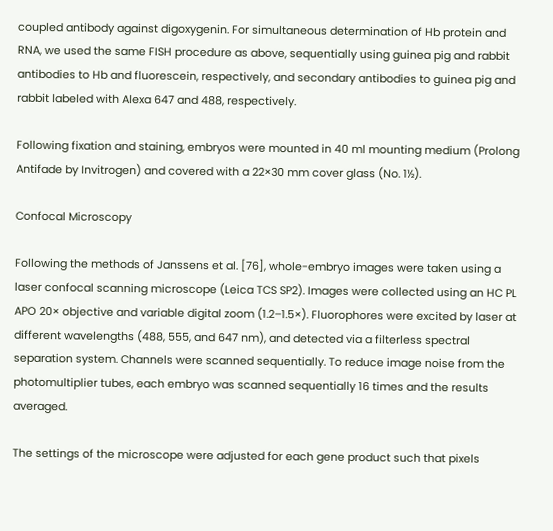coupled antibody against digoxygenin. For simultaneous determination of Hb protein and RNA, we used the same FISH procedure as above, sequentially using guinea pig and rabbit antibodies to Hb and fluorescein, respectively, and secondary antibodies to guinea pig and rabbit labeled with Alexa 647 and 488, respectively.

Following fixation and staining, embryos were mounted in 40 ml mounting medium (Prolong Antifade by Invitrogen) and covered with a 22×30 mm cover glass (No. 1½).

Confocal Microscopy

Following the methods of Janssens et al. [76], whole-embryo images were taken using a laser confocal scanning microscope (Leica TCS SP2). Images were collected using an HC PL APO 20× objective and variable digital zoom (1.2–1.5×). Fluorophores were excited by laser at different wavelengths (488, 555, and 647 nm), and detected via a filterless spectral separation system. Channels were scanned sequentially. To reduce image noise from the photomultiplier tubes, each embryo was scanned sequentially 16 times and the results averaged.

The settings of the microscope were adjusted for each gene product such that pixels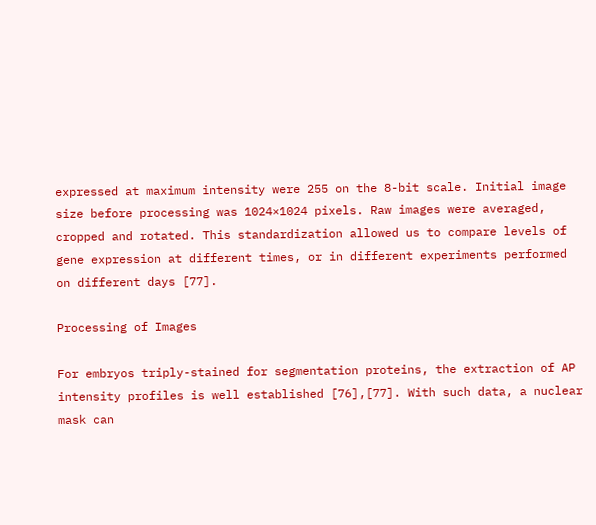expressed at maximum intensity were 255 on the 8-bit scale. Initial image size before processing was 1024×1024 pixels. Raw images were averaged, cropped and rotated. This standardization allowed us to compare levels of gene expression at different times, or in different experiments performed on different days [77].

Processing of Images

For embryos triply-stained for segmentation proteins, the extraction of AP intensity profiles is well established [76],[77]. With such data, a nuclear mask can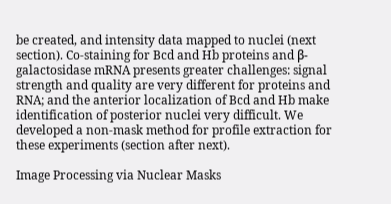be created, and intensity data mapped to nuclei (next section). Co-staining for Bcd and Hb proteins and β-galactosidase mRNA presents greater challenges: signal strength and quality are very different for proteins and RNA; and the anterior localization of Bcd and Hb make identification of posterior nuclei very difficult. We developed a non-mask method for profile extraction for these experiments (section after next).

Image Processing via Nuclear Masks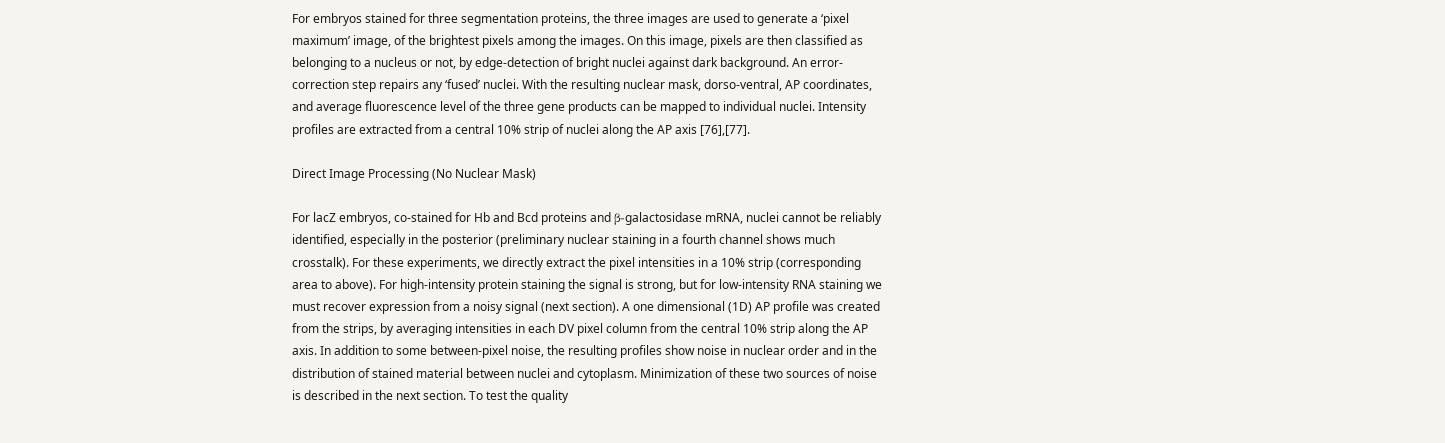For embryos stained for three segmentation proteins, the three images are used to generate a ‘pixel maximum’ image, of the brightest pixels among the images. On this image, pixels are then classified as belonging to a nucleus or not, by edge-detection of bright nuclei against dark background. An error-correction step repairs any ‘fused’ nuclei. With the resulting nuclear mask, dorso-ventral, AP coordinates, and average fluorescence level of the three gene products can be mapped to individual nuclei. Intensity profiles are extracted from a central 10% strip of nuclei along the AP axis [76],[77].

Direct Image Processing (No Nuclear Mask)

For lacZ embryos, co-stained for Hb and Bcd proteins and β-galactosidase mRNA, nuclei cannot be reliably identified, especially in the posterior (preliminary nuclear staining in a fourth channel shows much crosstalk). For these experiments, we directly extract the pixel intensities in a 10% strip (corresponding area to above). For high-intensity protein staining the signal is strong, but for low-intensity RNA staining we must recover expression from a noisy signal (next section). A one dimensional (1D) AP profile was created from the strips, by averaging intensities in each DV pixel column from the central 10% strip along the AP axis. In addition to some between-pixel noise, the resulting profiles show noise in nuclear order and in the distribution of stained material between nuclei and cytoplasm. Minimization of these two sources of noise is described in the next section. To test the quality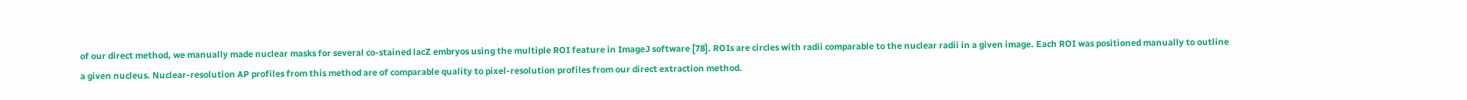of our direct method, we manually made nuclear masks for several co-stained lacZ embryos using the multiple ROI feature in ImageJ software [78]. ROIs are circles with radii comparable to the nuclear radii in a given image. Each ROI was positioned manually to outline a given nucleus. Nuclear-resolution AP profiles from this method are of comparable quality to pixel-resolution profiles from our direct extraction method.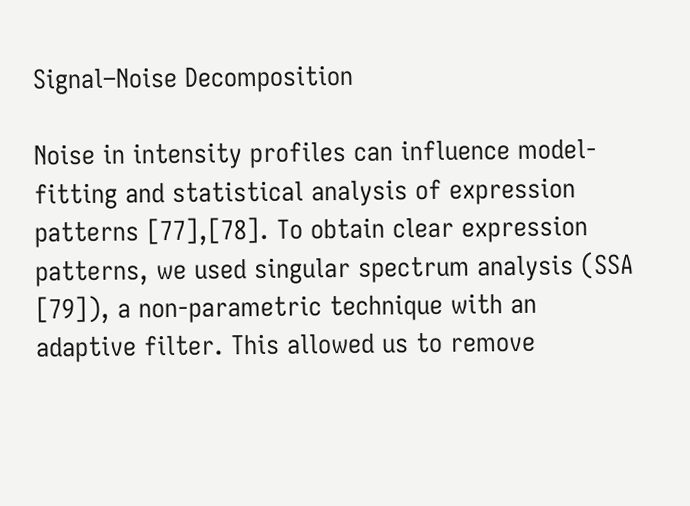Signal–Noise Decomposition

Noise in intensity profiles can influence model-fitting and statistical analysis of expression patterns [77],[78]. To obtain clear expression patterns, we used singular spectrum analysis (SSA [79]), a non-parametric technique with an adaptive filter. This allowed us to remove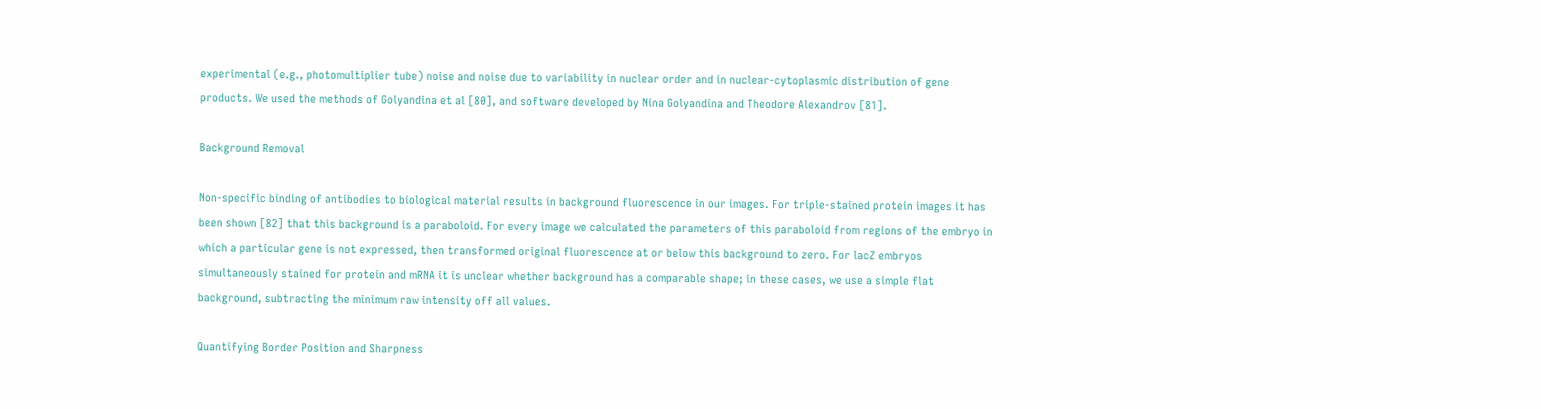experimental (e.g., photomultiplier tube) noise and noise due to variability in nuclear order and in nuclear-cytoplasmic distribution of gene products. We used the methods of Golyandina et al [80], and software developed by Nina Golyandina and Theodore Alexandrov [81].

Background Removal

Non-specific binding of antibodies to biological material results in background fluorescence in our images. For triple-stained protein images it has been shown [82] that this background is a paraboloid. For every image we calculated the parameters of this paraboloid from regions of the embryo in which a particular gene is not expressed, then transformed original fluorescence at or below this background to zero. For lacZ embryos simultaneously stained for protein and mRNA it is unclear whether background has a comparable shape; in these cases, we use a simple flat background, subtracting the minimum raw intensity off all values.

Quantifying Border Position and Sharpness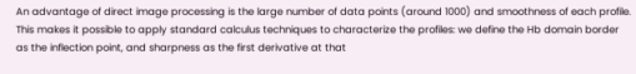An advantage of direct image processing is the large number of data points (around 1000) and smoothness of each profile. This makes it possible to apply standard calculus techniques to characterize the profiles: we define the Hb domain border as the inflection point, and sharpness as the first derivative at that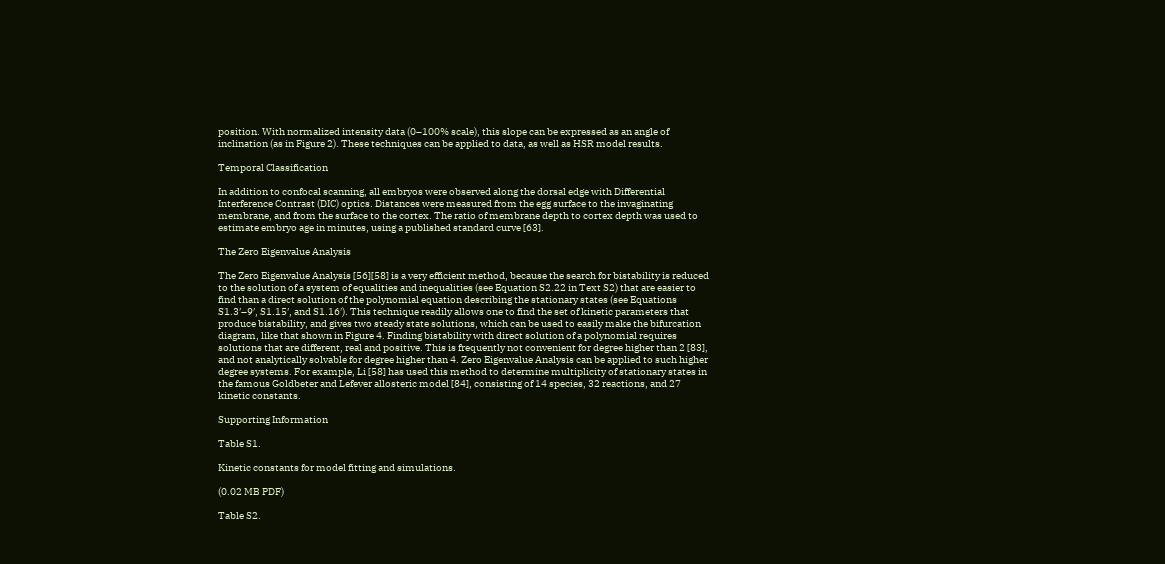position. With normalized intensity data (0–100% scale), this slope can be expressed as an angle of inclination (as in Figure 2). These techniques can be applied to data, as well as HSR model results.

Temporal Classification

In addition to confocal scanning, all embryos were observed along the dorsal edge with Differential Interference Contrast (DIC) optics. Distances were measured from the egg surface to the invaginating membrane, and from the surface to the cortex. The ratio of membrane depth to cortex depth was used to estimate embryo age in minutes, using a published standard curve [63].

The Zero Eigenvalue Analysis

The Zero Eigenvalue Analysis [56][58] is a very efficient method, because the search for bistability is reduced to the solution of a system of equalities and inequalities (see Equation S2.22 in Text S2) that are easier to find than a direct solution of the polynomial equation describing the stationary states (see Equations S1.3′–9′, S1.15′, and S1.16′). This technique readily allows one to find the set of kinetic parameters that produce bistability, and gives two steady state solutions, which can be used to easily make the bifurcation diagram, like that shown in Figure 4. Finding bistability with direct solution of a polynomial requires solutions that are different, real and positive. This is frequently not convenient for degree higher than 2 [83], and not analytically solvable for degree higher than 4. Zero Eigenvalue Analysis can be applied to such higher degree systems. For example, Li [58] has used this method to determine multiplicity of stationary states in the famous Goldbeter and Lefever allosteric model [84], consisting of 14 species, 32 reactions, and 27 kinetic constants.

Supporting Information

Table S1.

Kinetic constants for model fitting and simulations.

(0.02 MB PDF)

Table S2.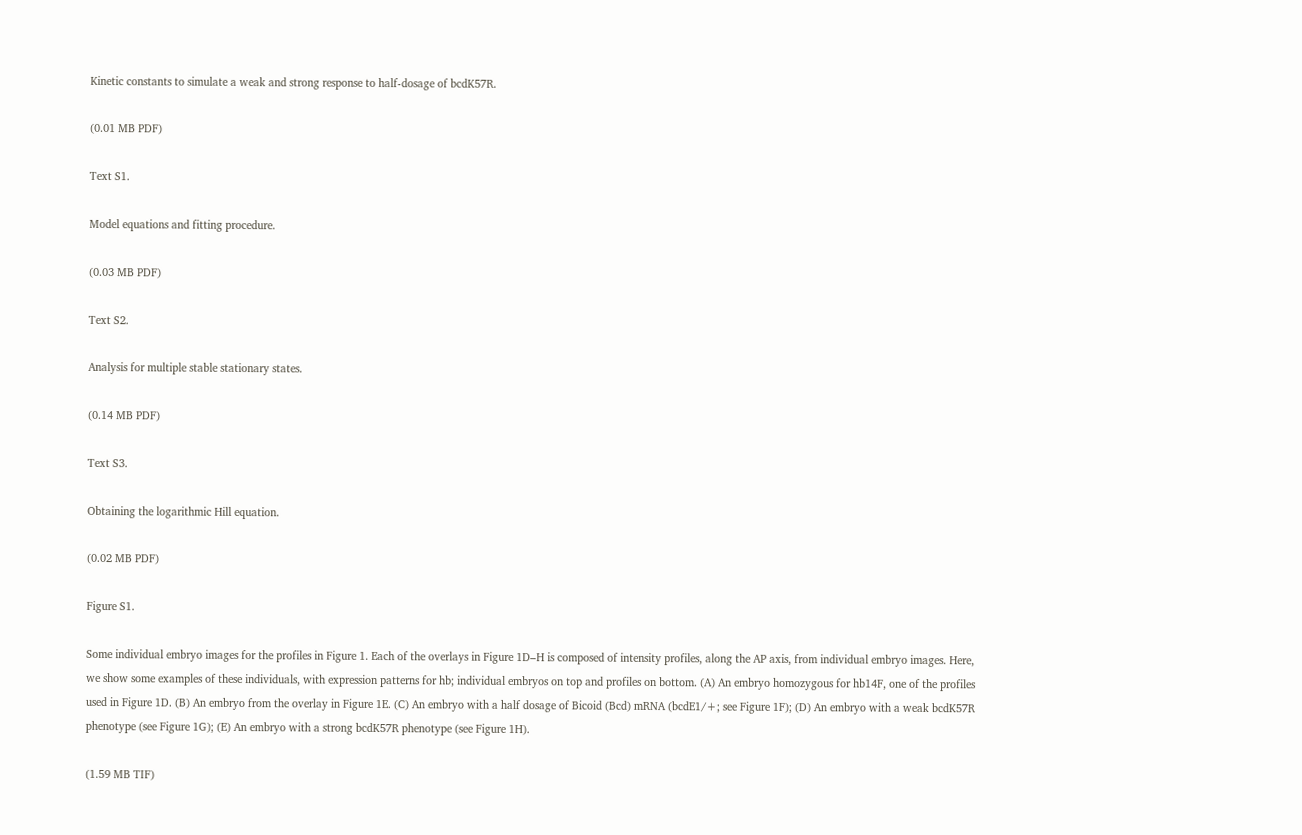Kinetic constants to simulate a weak and strong response to half-dosage of bcdK57R.

(0.01 MB PDF)

Text S1.

Model equations and fitting procedure.

(0.03 MB PDF)

Text S2.

Analysis for multiple stable stationary states.

(0.14 MB PDF)

Text S3.

Obtaining the logarithmic Hill equation.

(0.02 MB PDF)

Figure S1.

Some individual embryo images for the profiles in Figure 1. Each of the overlays in Figure 1D–H is composed of intensity profiles, along the AP axis, from individual embryo images. Here, we show some examples of these individuals, with expression patterns for hb; individual embryos on top and profiles on bottom. (A) An embryo homozygous for hb14F, one of the profiles used in Figure 1D. (B) An embryo from the overlay in Figure 1E. (C) An embryo with a half dosage of Bicoid (Bcd) mRNA (bcdE1/+; see Figure 1F); (D) An embryo with a weak bcdK57R phenotype (see Figure 1G); (E) An embryo with a strong bcdK57R phenotype (see Figure 1H).

(1.59 MB TIF)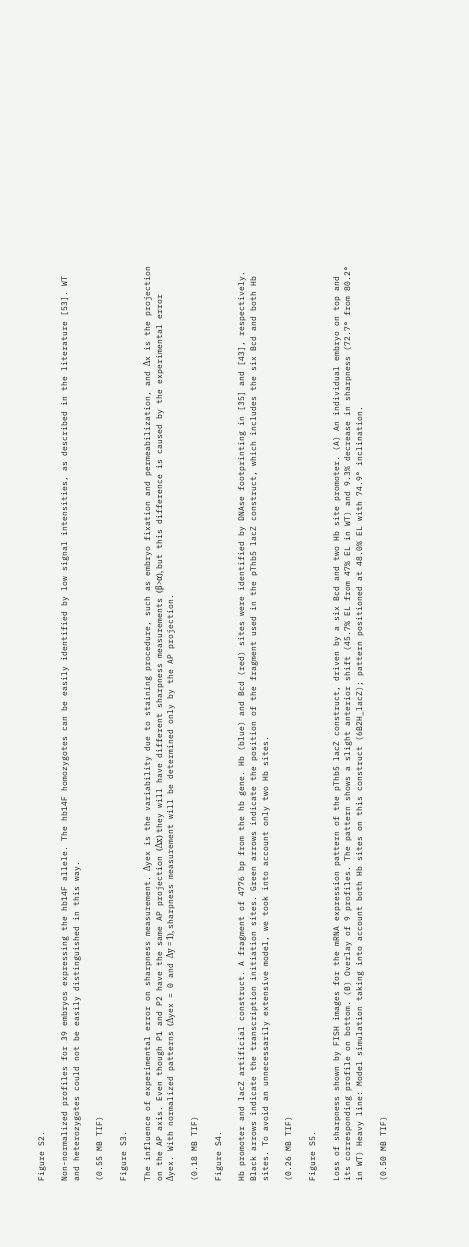Figure S2.

Non-normalized profiles for 39 embryos expressing the hb14F allele. The hb14F homozygotes can be easily identified by low signal intensities, as described in the literature [53]. WT and heterozygotes could not be easily distinguished in this way.

(0.55 MB TIF)

Figure S3.

The influence of experimental error on sharpness measurement. Δyex is the variability due to staining procedure, such as embryo fixation and permeabilization, and Δx is the projection on the AP axis. Even though P1 and P2 have the same AP projection (Δx) they will have different sharpness measurements (β>α), but this difference is caused by the experimental error Δyex. With normalized patterns (Δyex = 0 and Δy = 1), sharpness measurement will be determined only by the AP projection.

(0.18 MB TIF)

Figure S4.

Hb promoter and lacZ artificial construct. A fragment of 4776 bp from the hb gene. Hb (blue) and Bcd (red) sites were identified by DNAse footprinting in [35] and [43], respectively. Black arrows indicate the transcription initiation sites. Green arrows indicate the position of the fragment used in the pThb5 lacZ construct, which includes the six Bcd and both Hb sites. To avoid an unnecessarily extensive model, we took into account only two Hb sites.

(0.26 MB TIF)

Figure S5.

Loss of sharpness shown by FISH images for the mRNA expression pattern of the pThb5 lacZ construct, driven by a six Bcd and two Hb site promoter. (A) An individual embryo on top and its corresponding profile on bottom. (B) Overlay of 9 profiles. The pattern shows a slight anterior shift (45.7% EL from 47% EL in WT) and 9.3% decrease in sharpness (72.7° from 80.2° in WT) Heavy line: Model simulation taking into account both Hb sites on this construct (6B2H_lacZ); pattern positioned at 48.0% EL with 74.9° inclination.

(0.50 MB TIF)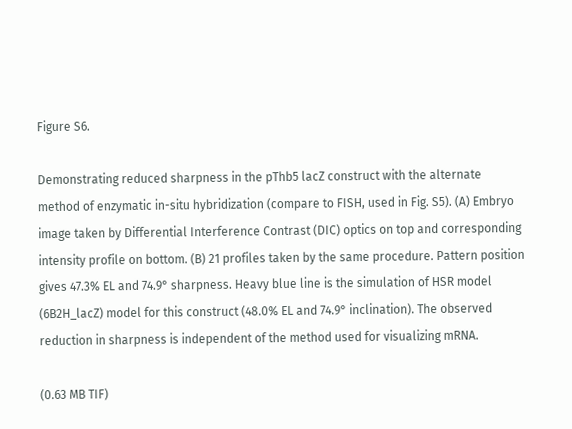Figure S6.

Demonstrating reduced sharpness in the pThb5 lacZ construct with the alternate method of enzymatic in-situ hybridization (compare to FISH, used in Fig. S5). (A) Embryo image taken by Differential Interference Contrast (DIC) optics on top and corresponding intensity profile on bottom. (B) 21 profiles taken by the same procedure. Pattern position gives 47.3% EL and 74.9° sharpness. Heavy blue line is the simulation of HSR model (6B2H_lacZ) model for this construct (48.0% EL and 74.9° inclination). The observed reduction in sharpness is independent of the method used for visualizing mRNA.

(0.63 MB TIF)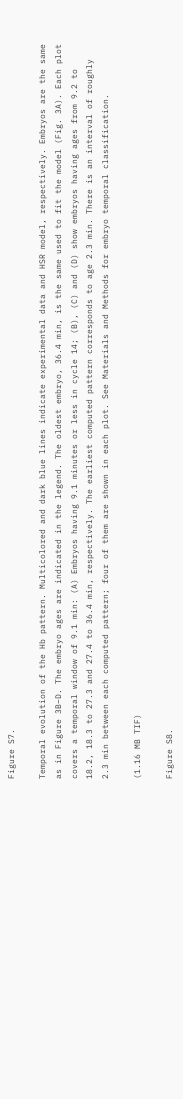Figure S7.

Temporal evolution of the Hb pattern. Multicolored and dark blue lines indicate experimental data and HSR model, respectively. Embryos are the same as in Figure 3B–D. The embryo ages are indicated in the legend. The oldest embryo, 36.4 min, is the same used to fit the model (Fig. 3A). Each plot covers a temporal window of 9.1 min: (A) Embryos having 9.1 minutes or less in cycle 14; (B), (C) and (D) show embryos having ages from 9.2 to 18.2, 18.3 to 27.3 and 27.4 to 36.4 min, respectively. The earliest computed pattern corresponds to age 2.3 min. There is an interval of roughly 2.3 min between each computed pattern; four of them are shown in each plot. See Materials and Methods for embryo temporal classification.

(1.16 MB TIF)

Figure S8.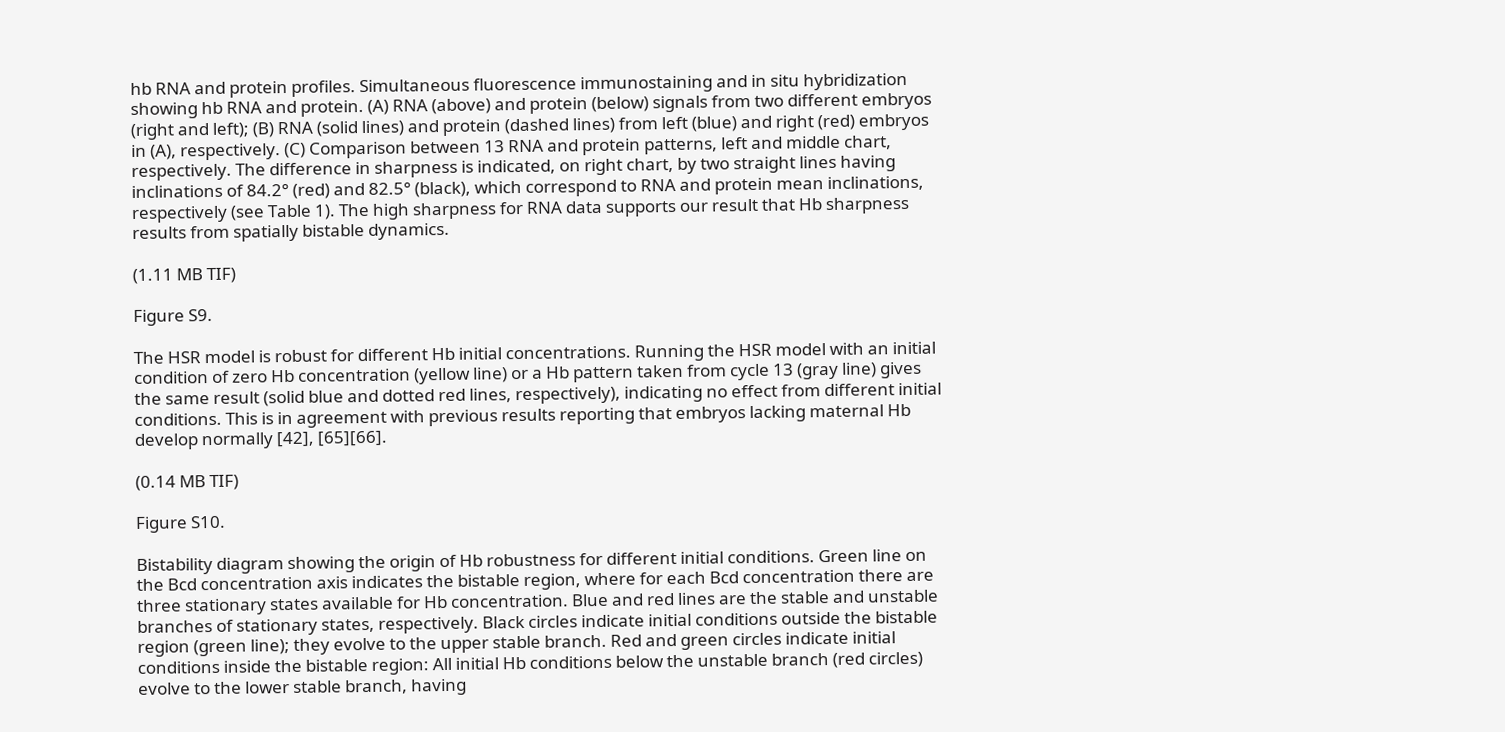hb RNA and protein profiles. Simultaneous fluorescence immunostaining and in situ hybridization showing hb RNA and protein. (A) RNA (above) and protein (below) signals from two different embryos (right and left); (B) RNA (solid lines) and protein (dashed lines) from left (blue) and right (red) embryos in (A), respectively. (C) Comparison between 13 RNA and protein patterns, left and middle chart, respectively. The difference in sharpness is indicated, on right chart, by two straight lines having inclinations of 84.2° (red) and 82.5° (black), which correspond to RNA and protein mean inclinations, respectively (see Table 1). The high sharpness for RNA data supports our result that Hb sharpness results from spatially bistable dynamics.

(1.11 MB TIF)

Figure S9.

The HSR model is robust for different Hb initial concentrations. Running the HSR model with an initial condition of zero Hb concentration (yellow line) or a Hb pattern taken from cycle 13 (gray line) gives the same result (solid blue and dotted red lines, respectively), indicating no effect from different initial conditions. This is in agreement with previous results reporting that embryos lacking maternal Hb develop normally [42], [65][66].

(0.14 MB TIF)

Figure S10.

Bistability diagram showing the origin of Hb robustness for different initial conditions. Green line on the Bcd concentration axis indicates the bistable region, where for each Bcd concentration there are three stationary states available for Hb concentration. Blue and red lines are the stable and unstable branches of stationary states, respectively. Black circles indicate initial conditions outside the bistable region (green line); they evolve to the upper stable branch. Red and green circles indicate initial conditions inside the bistable region: All initial Hb conditions below the unstable branch (red circles) evolve to the lower stable branch, having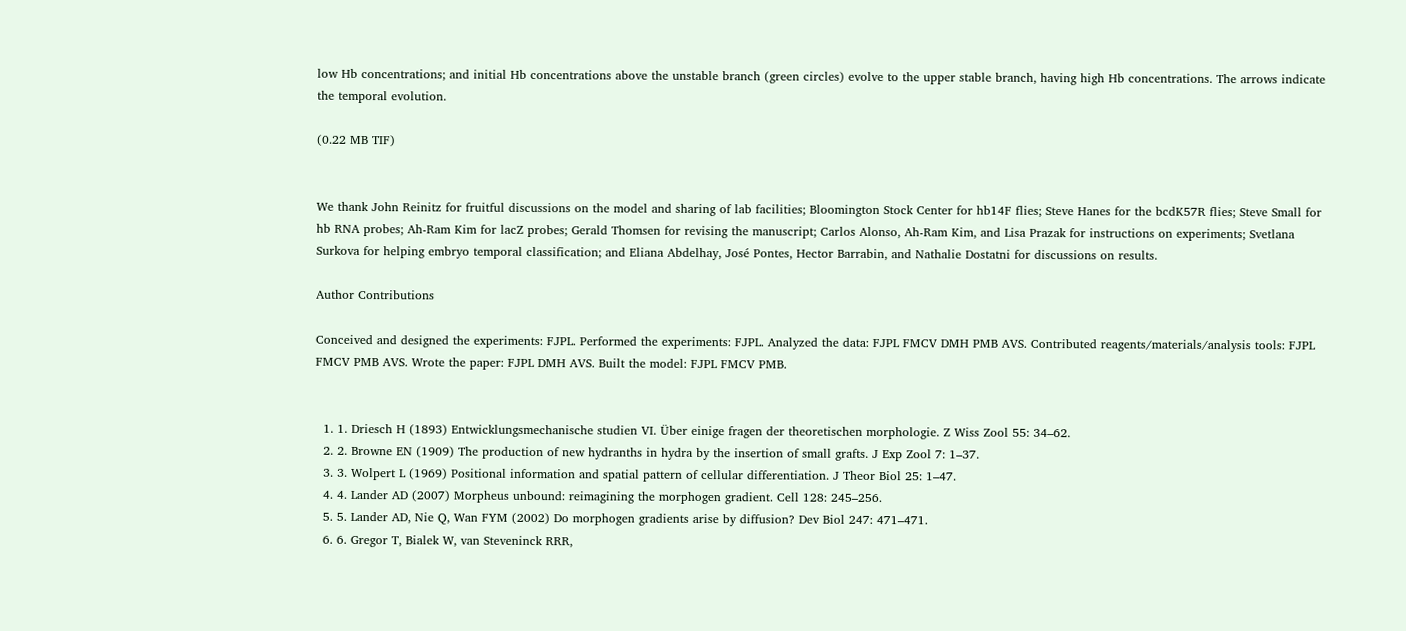low Hb concentrations; and initial Hb concentrations above the unstable branch (green circles) evolve to the upper stable branch, having high Hb concentrations. The arrows indicate the temporal evolution.

(0.22 MB TIF)


We thank John Reinitz for fruitful discussions on the model and sharing of lab facilities; Bloomington Stock Center for hb14F flies; Steve Hanes for the bcdK57R flies; Steve Small for hb RNA probes; Ah-Ram Kim for lacZ probes; Gerald Thomsen for revising the manuscript; Carlos Alonso, Ah-Ram Kim, and Lisa Prazak for instructions on experiments; Svetlana Surkova for helping embryo temporal classification; and Eliana Abdelhay, José Pontes, Hector Barrabin, and Nathalie Dostatni for discussions on results.

Author Contributions

Conceived and designed the experiments: FJPL. Performed the experiments: FJPL. Analyzed the data: FJPL FMCV DMH PMB AVS. Contributed reagents/materials/analysis tools: FJPL FMCV PMB AVS. Wrote the paper: FJPL DMH AVS. Built the model: FJPL FMCV PMB.


  1. 1. Driesch H (1893) Entwicklungsmechanische studien VI. Über einige fragen der theoretischen morphologie. Z Wiss Zool 55: 34–62.
  2. 2. Browne EN (1909) The production of new hydranths in hydra by the insertion of small grafts. J Exp Zool 7: 1–37.
  3. 3. Wolpert L (1969) Positional information and spatial pattern of cellular differentiation. J Theor Biol 25: 1–47.
  4. 4. Lander AD (2007) Morpheus unbound: reimagining the morphogen gradient. Cell 128: 245–256.
  5. 5. Lander AD, Nie Q, Wan FYM (2002) Do morphogen gradients arise by diffusion? Dev Biol 247: 471–471.
  6. 6. Gregor T, Bialek W, van Steveninck RRR,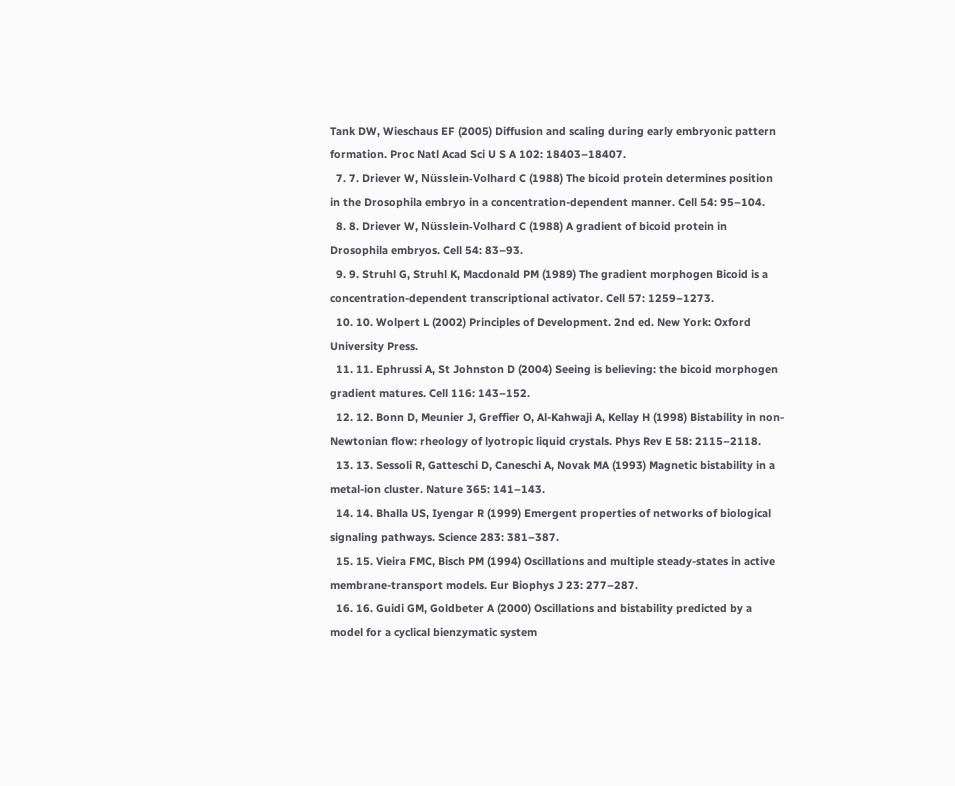Tank DW, Wieschaus EF (2005) Diffusion and scaling during early embryonic pattern formation. Proc Natl Acad Sci U S A 102: 18403–18407.
  7. 7. Driever W, Nüsslein-Volhard C (1988) The bicoid protein determines position in the Drosophila embryo in a concentration-dependent manner. Cell 54: 95–104.
  8. 8. Driever W, Nüsslein-Volhard C (1988) A gradient of bicoid protein in Drosophila embryos. Cell 54: 83–93.
  9. 9. Struhl G, Struhl K, Macdonald PM (1989) The gradient morphogen Bicoid is a concentration-dependent transcriptional activator. Cell 57: 1259–1273.
  10. 10. Wolpert L (2002) Principles of Development. 2nd ed. New York: Oxford University Press.
  11. 11. Ephrussi A, St Johnston D (2004) Seeing is believing: the bicoid morphogen gradient matures. Cell 116: 143–152.
  12. 12. Bonn D, Meunier J, Greffier O, Al-Kahwaji A, Kellay H (1998) Bistability in non-Newtonian flow: rheology of lyotropic liquid crystals. Phys Rev E 58: 2115–2118.
  13. 13. Sessoli R, Gatteschi D, Caneschi A, Novak MA (1993) Magnetic bistability in a metal-ion cluster. Nature 365: 141–143.
  14. 14. Bhalla US, Iyengar R (1999) Emergent properties of networks of biological signaling pathways. Science 283: 381–387.
  15. 15. Vieira FMC, Bisch PM (1994) Oscillations and multiple steady-states in active membrane-transport models. Eur Biophys J 23: 277–287.
  16. 16. Guidi GM, Goldbeter A (2000) Oscillations and bistability predicted by a model for a cyclical bienzymatic system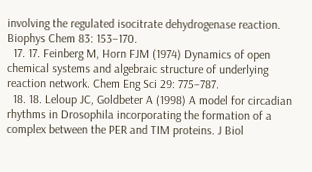involving the regulated isocitrate dehydrogenase reaction. Biophys Chem 83: 153–170.
  17. 17. Feinberg M, Horn FJM (1974) Dynamics of open chemical systems and algebraic structure of underlying reaction network. Chem Eng Sci 29: 775–787.
  18. 18. Leloup JC, Goldbeter A (1998) A model for circadian rhythms in Drosophila incorporating the formation of a complex between the PER and TIM proteins. J Biol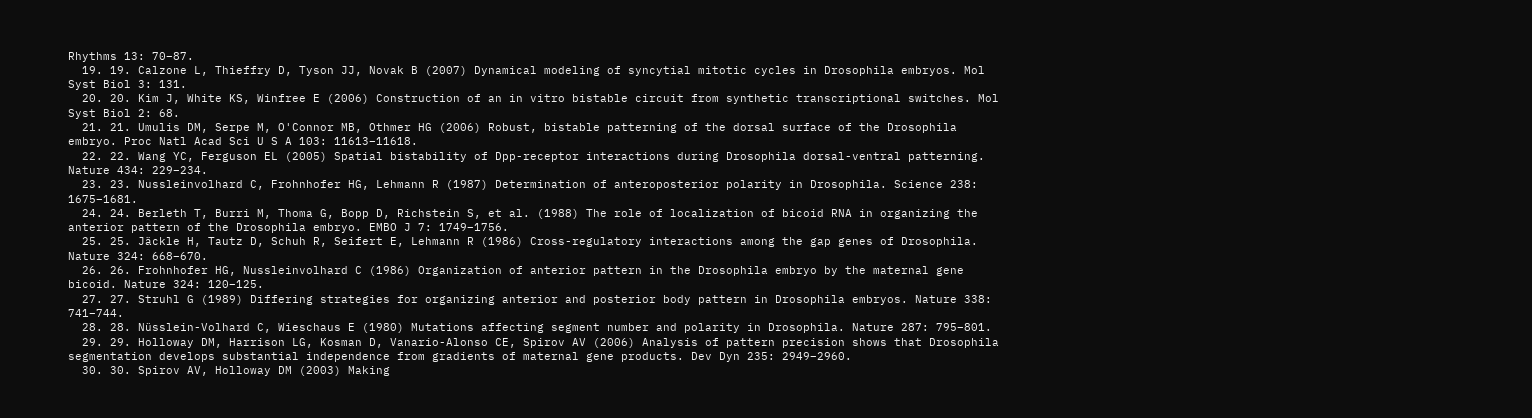Rhythms 13: 70–87.
  19. 19. Calzone L, Thieffry D, Tyson JJ, Novak B (2007) Dynamical modeling of syncytial mitotic cycles in Drosophila embryos. Mol Syst Biol 3: 131.
  20. 20. Kim J, White KS, Winfree E (2006) Construction of an in vitro bistable circuit from synthetic transcriptional switches. Mol Syst Biol 2: 68.
  21. 21. Umulis DM, Serpe M, O'Connor MB, Othmer HG (2006) Robust, bistable patterning of the dorsal surface of the Drosophila embryo. Proc Natl Acad Sci U S A 103: 11613–11618.
  22. 22. Wang YC, Ferguson EL (2005) Spatial bistability of Dpp-receptor interactions during Drosophila dorsal-ventral patterning. Nature 434: 229–234.
  23. 23. Nussleinvolhard C, Frohnhofer HG, Lehmann R (1987) Determination of anteroposterior polarity in Drosophila. Science 238: 1675–1681.
  24. 24. Berleth T, Burri M, Thoma G, Bopp D, Richstein S, et al. (1988) The role of localization of bicoid RNA in organizing the anterior pattern of the Drosophila embryo. EMBO J 7: 1749–1756.
  25. 25. Jäckle H, Tautz D, Schuh R, Seifert E, Lehmann R (1986) Cross-regulatory interactions among the gap genes of Drosophila. Nature 324: 668–670.
  26. 26. Frohnhofer HG, Nussleinvolhard C (1986) Organization of anterior pattern in the Drosophila embryo by the maternal gene bicoid. Nature 324: 120–125.
  27. 27. Struhl G (1989) Differing strategies for organizing anterior and posterior body pattern in Drosophila embryos. Nature 338: 741–744.
  28. 28. Nüsslein-Volhard C, Wieschaus E (1980) Mutations affecting segment number and polarity in Drosophila. Nature 287: 795–801.
  29. 29. Holloway DM, Harrison LG, Kosman D, Vanario-Alonso CE, Spirov AV (2006) Analysis of pattern precision shows that Drosophila segmentation develops substantial independence from gradients of maternal gene products. Dev Dyn 235: 2949–2960.
  30. 30. Spirov AV, Holloway DM (2003) Making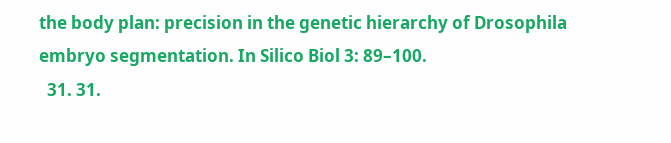the body plan: precision in the genetic hierarchy of Drosophila embryo segmentation. In Silico Biol 3: 89–100.
  31. 31.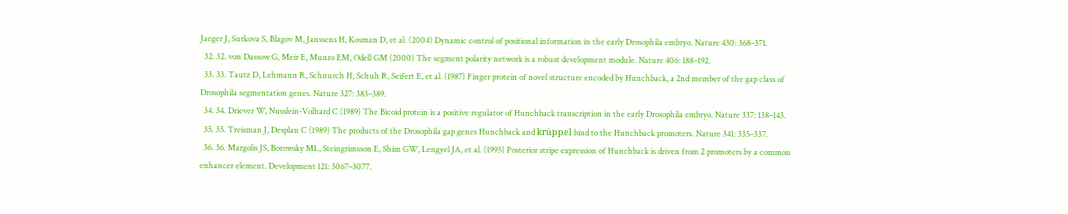Jaeger J, Surkova S, Blagov M, Janssens H, Kosman D, et al. (2004) Dynamic control of positional information in the early Drosophila embryo. Nature 430: 368–371.
  32. 32. von Dassow G, Meir E, Munro EM, Odell GM (2000) The segment polarity network is a robust development module. Nature 406: 188–192.
  33. 33. Tautz D, Lehmann R, Schnurch H, Schuh R, Seifert E, et al. (1987) Finger protein of novel structure encoded by Hunchback, a 2nd member of the gap class of Drosophila segmentation genes. Nature 327: 383–389.
  34. 34. Driever W, Nusslein-Volhard C (1989) The Bicoid protein is a positive regulator of Hunchback transcription in the early Drosophila embryo. Nature 337: 138–143.
  35. 35. Treisman J, Desplan C (1989) The products of the Drosophila gap genes Hunchback and krüppel bind to the Hunchback promoters. Nature 341: 335–337.
  36. 36. Margolis JS, Borowsky ML, Steingrimsson E, Shim GW, Lengyel JA, et al. (1995) Posterior stripe expression of Hunchback is driven from 2 promoters by a common enhancer element. Development 121: 3067–3077.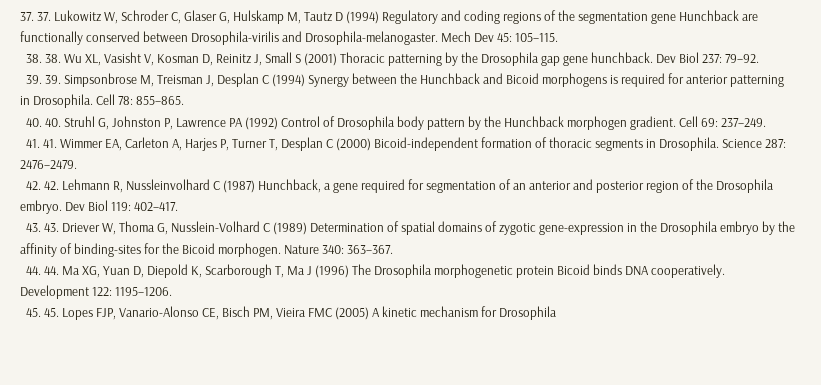37. 37. Lukowitz W, Schroder C, Glaser G, Hulskamp M, Tautz D (1994) Regulatory and coding regions of the segmentation gene Hunchback are functionally conserved between Drosophila-virilis and Drosophila-melanogaster. Mech Dev 45: 105–115.
  38. 38. Wu XL, Vasisht V, Kosman D, Reinitz J, Small S (2001) Thoracic patterning by the Drosophila gap gene hunchback. Dev Biol 237: 79–92.
  39. 39. Simpsonbrose M, Treisman J, Desplan C (1994) Synergy between the Hunchback and Bicoid morphogens is required for anterior patterning in Drosophila. Cell 78: 855–865.
  40. 40. Struhl G, Johnston P, Lawrence PA (1992) Control of Drosophila body pattern by the Hunchback morphogen gradient. Cell 69: 237–249.
  41. 41. Wimmer EA, Carleton A, Harjes P, Turner T, Desplan C (2000) Bicoid-independent formation of thoracic segments in Drosophila. Science 287: 2476–2479.
  42. 42. Lehmann R, Nussleinvolhard C (1987) Hunchback, a gene required for segmentation of an anterior and posterior region of the Drosophila embryo. Dev Biol 119: 402–417.
  43. 43. Driever W, Thoma G, Nusslein-Volhard C (1989) Determination of spatial domains of zygotic gene-expression in the Drosophila embryo by the affinity of binding-sites for the Bicoid morphogen. Nature 340: 363–367.
  44. 44. Ma XG, Yuan D, Diepold K, Scarborough T, Ma J (1996) The Drosophila morphogenetic protein Bicoid binds DNA cooperatively. Development 122: 1195–1206.
  45. 45. Lopes FJP, Vanario-Alonso CE, Bisch PM, Vieira FMC (2005) A kinetic mechanism for Drosophila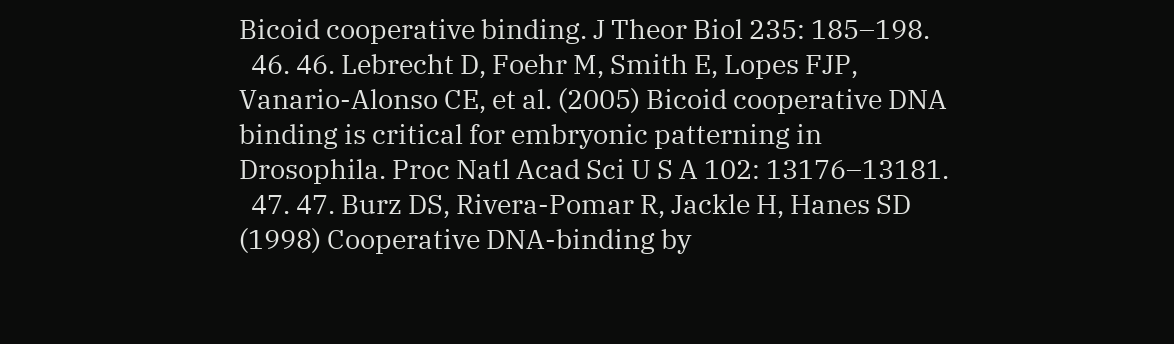Bicoid cooperative binding. J Theor Biol 235: 185–198.
  46. 46. Lebrecht D, Foehr M, Smith E, Lopes FJP, Vanario-Alonso CE, et al. (2005) Bicoid cooperative DNA binding is critical for embryonic patterning in Drosophila. Proc Natl Acad Sci U S A 102: 13176–13181.
  47. 47. Burz DS, Rivera-Pomar R, Jackle H, Hanes SD (1998) Cooperative DNA-binding by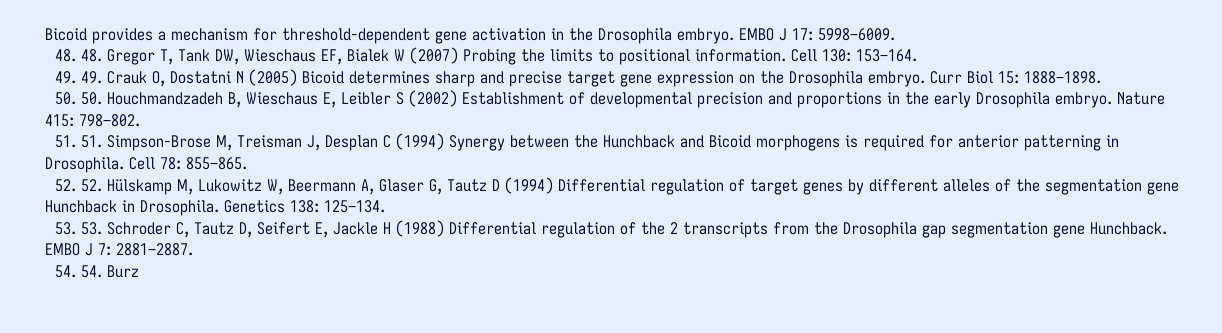Bicoid provides a mechanism for threshold-dependent gene activation in the Drosophila embryo. EMBO J 17: 5998–6009.
  48. 48. Gregor T, Tank DW, Wieschaus EF, Bialek W (2007) Probing the limits to positional information. Cell 130: 153–164.
  49. 49. Crauk O, Dostatni N (2005) Bicoid determines sharp and precise target gene expression on the Drosophila embryo. Curr Biol 15: 1888–1898.
  50. 50. Houchmandzadeh B, Wieschaus E, Leibler S (2002) Establishment of developmental precision and proportions in the early Drosophila embryo. Nature 415: 798–802.
  51. 51. Simpson-Brose M, Treisman J, Desplan C (1994) Synergy between the Hunchback and Bicoid morphogens is required for anterior patterning in Drosophila. Cell 78: 855–865.
  52. 52. Hülskamp M, Lukowitz W, Beermann A, Glaser G, Tautz D (1994) Differential regulation of target genes by different alleles of the segmentation gene Hunchback in Drosophila. Genetics 138: 125–134.
  53. 53. Schroder C, Tautz D, Seifert E, Jackle H (1988) Differential regulation of the 2 transcripts from the Drosophila gap segmentation gene Hunchback. EMBO J 7: 2881–2887.
  54. 54. Burz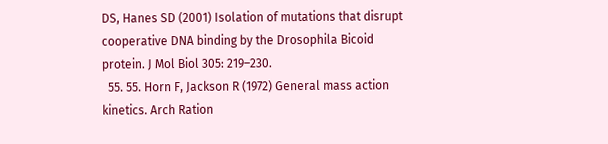DS, Hanes SD (2001) Isolation of mutations that disrupt cooperative DNA binding by the Drosophila Bicoid protein. J Mol Biol 305: 219–230.
  55. 55. Horn F, Jackson R (1972) General mass action kinetics. Arch Ration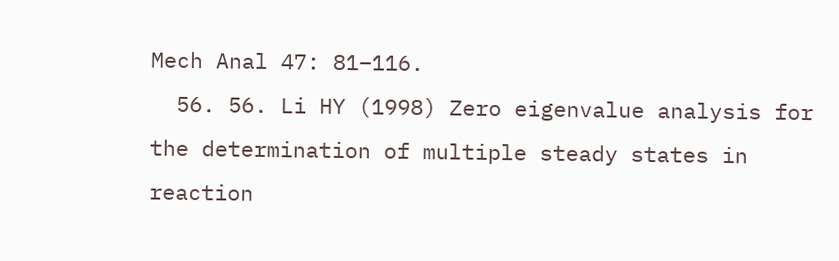Mech Anal 47: 81–116.
  56. 56. Li HY (1998) Zero eigenvalue analysis for the determination of multiple steady states in reaction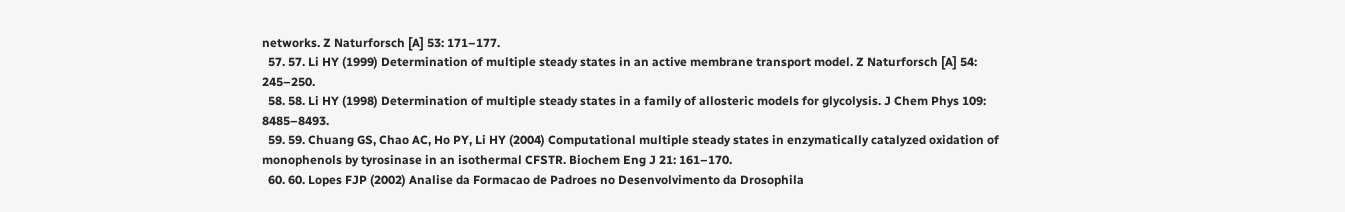networks. Z Naturforsch [A] 53: 171–177.
  57. 57. Li HY (1999) Determination of multiple steady states in an active membrane transport model. Z Naturforsch [A] 54: 245–250.
  58. 58. Li HY (1998) Determination of multiple steady states in a family of allosteric models for glycolysis. J Chem Phys 109: 8485–8493.
  59. 59. Chuang GS, Chao AC, Ho PY, Li HY (2004) Computational multiple steady states in enzymatically catalyzed oxidation of monophenols by tyrosinase in an isothermal CFSTR. Biochem Eng J 21: 161–170.
  60. 60. Lopes FJP (2002) Analise da Formacao de Padroes no Desenvolvimento da Drosophila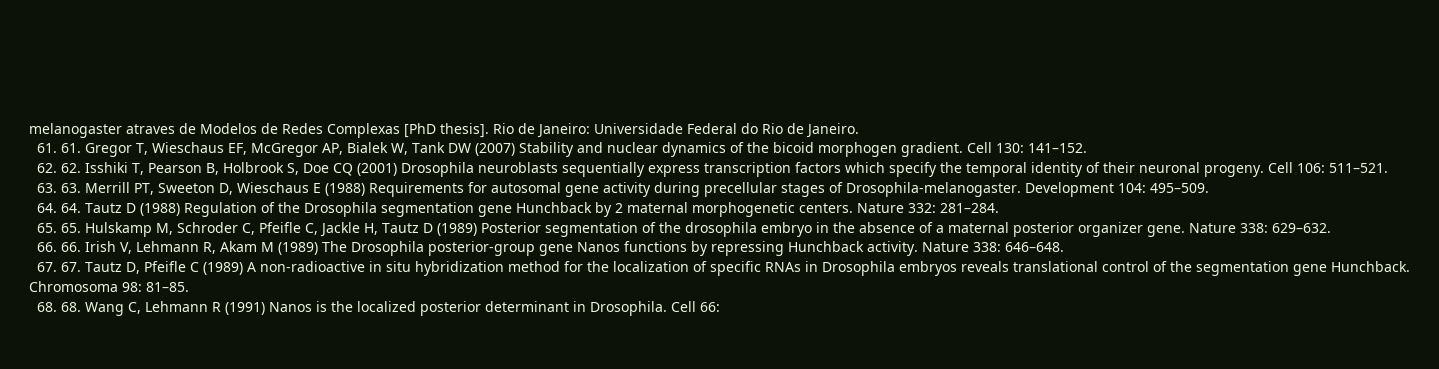melanogaster atraves de Modelos de Redes Complexas [PhD thesis]. Rio de Janeiro: Universidade Federal do Rio de Janeiro.
  61. 61. Gregor T, Wieschaus EF, McGregor AP, Bialek W, Tank DW (2007) Stability and nuclear dynamics of the bicoid morphogen gradient. Cell 130: 141–152.
  62. 62. Isshiki T, Pearson B, Holbrook S, Doe CQ (2001) Drosophila neuroblasts sequentially express transcription factors which specify the temporal identity of their neuronal progeny. Cell 106: 511–521.
  63. 63. Merrill PT, Sweeton D, Wieschaus E (1988) Requirements for autosomal gene activity during precellular stages of Drosophila-melanogaster. Development 104: 495–509.
  64. 64. Tautz D (1988) Regulation of the Drosophila segmentation gene Hunchback by 2 maternal morphogenetic centers. Nature 332: 281–284.
  65. 65. Hulskamp M, Schroder C, Pfeifle C, Jackle H, Tautz D (1989) Posterior segmentation of the drosophila embryo in the absence of a maternal posterior organizer gene. Nature 338: 629–632.
  66. 66. Irish V, Lehmann R, Akam M (1989) The Drosophila posterior-group gene Nanos functions by repressing Hunchback activity. Nature 338: 646–648.
  67. 67. Tautz D, Pfeifle C (1989) A non-radioactive in situ hybridization method for the localization of specific RNAs in Drosophila embryos reveals translational control of the segmentation gene Hunchback. Chromosoma 98: 81–85.
  68. 68. Wang C, Lehmann R (1991) Nanos is the localized posterior determinant in Drosophila. Cell 66: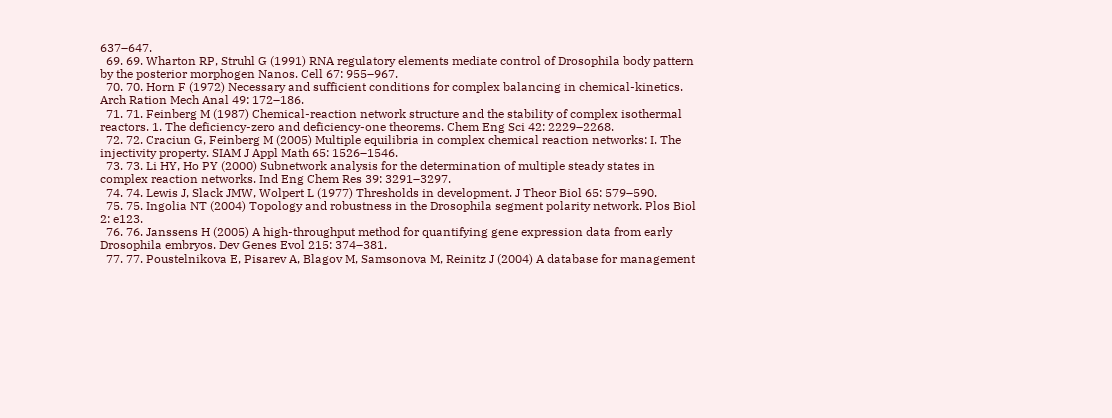637–647.
  69. 69. Wharton RP, Struhl G (1991) RNA regulatory elements mediate control of Drosophila body pattern by the posterior morphogen Nanos. Cell 67: 955–967.
  70. 70. Horn F (1972) Necessary and sufficient conditions for complex balancing in chemical-kinetics. Arch Ration Mech Anal 49: 172–186.
  71. 71. Feinberg M (1987) Chemical-reaction network structure and the stability of complex isothermal reactors. 1. The deficiency-zero and deficiency-one theorems. Chem Eng Sci 42: 2229–2268.
  72. 72. Craciun G, Feinberg M (2005) Multiple equilibria in complex chemical reaction networks: I. The injectivity property. SIAM J Appl Math 65: 1526–1546.
  73. 73. Li HY, Ho PY (2000) Subnetwork analysis for the determination of multiple steady states in complex reaction networks. Ind Eng Chem Res 39: 3291–3297.
  74. 74. Lewis J, Slack JMW, Wolpert L (1977) Thresholds in development. J Theor Biol 65: 579–590.
  75. 75. Ingolia NT (2004) Topology and robustness in the Drosophila segment polarity network. Plos Biol 2: e123.
  76. 76. Janssens H (2005) A high-throughput method for quantifying gene expression data from early Drosophila embryos. Dev Genes Evol 215: 374–381.
  77. 77. Poustelnikova E, Pisarev A, Blagov M, Samsonova M, Reinitz J (2004) A database for management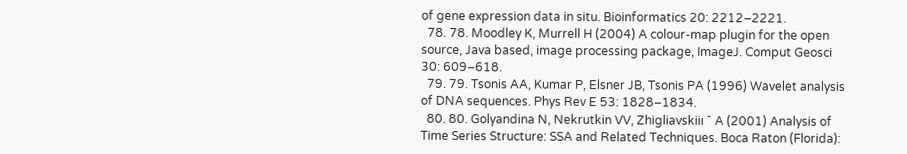of gene expression data in situ. Bioinformatics 20: 2212–2221.
  78. 78. Moodley K, Murrell H (2004) A colour-map plugin for the open source, Java based, image processing package, ImageJ. Comput Geosci 30: 609–618.
  79. 79. Tsonis AA, Kumar P, Elsner JB, Tsonis PA (1996) Wavelet analysis of DNA sequences. Phys Rev E 53: 1828–1834.
  80. 80. Golyandina N, Nekrutkin VV, Zhigliavskiiı ˘ A (2001) Analysis of Time Series Structure: SSA and Related Techniques. Boca Raton (Florida):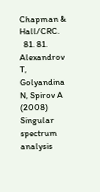Chapman & Hall/CRC.
  81. 81. Alexandrov T, Golyandina N, Spirov A (2008) Singular spectrum analysis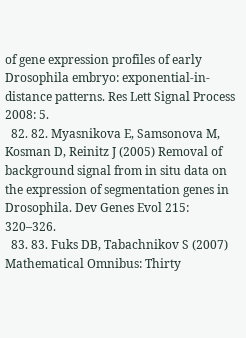of gene expression profiles of early Drosophila embryo: exponential-in-distance patterns. Res Lett Signal Process 2008: 5.
  82. 82. Myasnikova E, Samsonova M, Kosman D, Reinitz J (2005) Removal of background signal from in situ data on the expression of segmentation genes in Drosophila. Dev Genes Evol 215: 320–326.
  83. 83. Fuks DB, Tabachnikov S (2007) Mathematical Omnibus: Thirty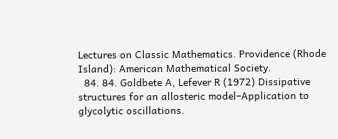Lectures on Classic Mathematics. Providence (Rhode Island): American Mathematical Society.
  84. 84. Goldbete A, Lefever R (1972) Dissipative structures for an allosteric model–Application to glycolytic oscillations.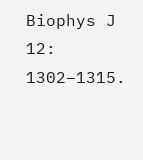Biophys J 12: 1302–1315.